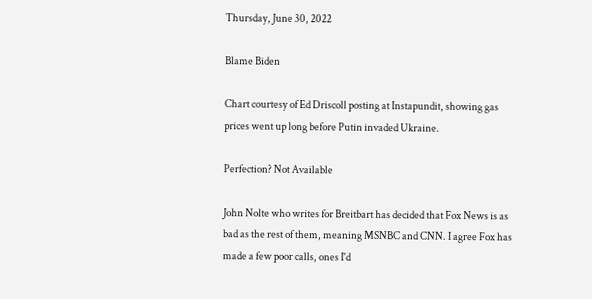Thursday, June 30, 2022

Blame Biden

Chart courtesy of Ed Driscoll posting at Instapundit, showing gas prices went up long before Putin invaded Ukraine.

Perfection? Not Available

John Nolte who writes for Breitbart has decided that Fox News is as bad as the rest of them, meaning MSNBC and CNN. I agree Fox has made a few poor calls, ones I'd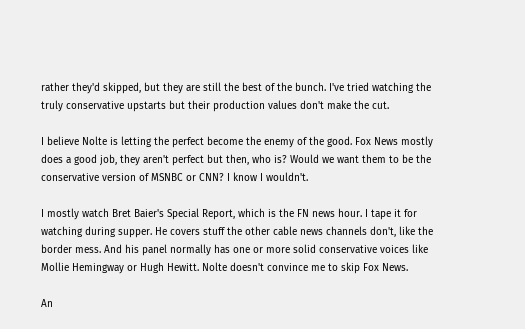rather they'd skipped, but they are still the best of the bunch. I've tried watching the truly conservative upstarts but their production values don't make the cut.

I believe Nolte is letting the perfect become the enemy of the good. Fox News mostly does a good job, they aren't perfect but then, who is? Would we want them to be the conservative version of MSNBC or CNN? I know I wouldn't.

I mostly watch Bret Baier's Special Report, which is the FN news hour. I tape it for watching during supper. He covers stuff the other cable news channels don't, like the border mess. And his panel normally has one or more solid conservative voices like Mollie Hemingway or Hugh Hewitt. Nolte doesn't convince me to skip Fox News.

An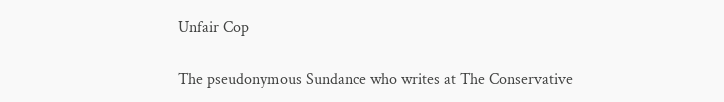Unfair Cop

The pseudonymous Sundance who writes at The Conservative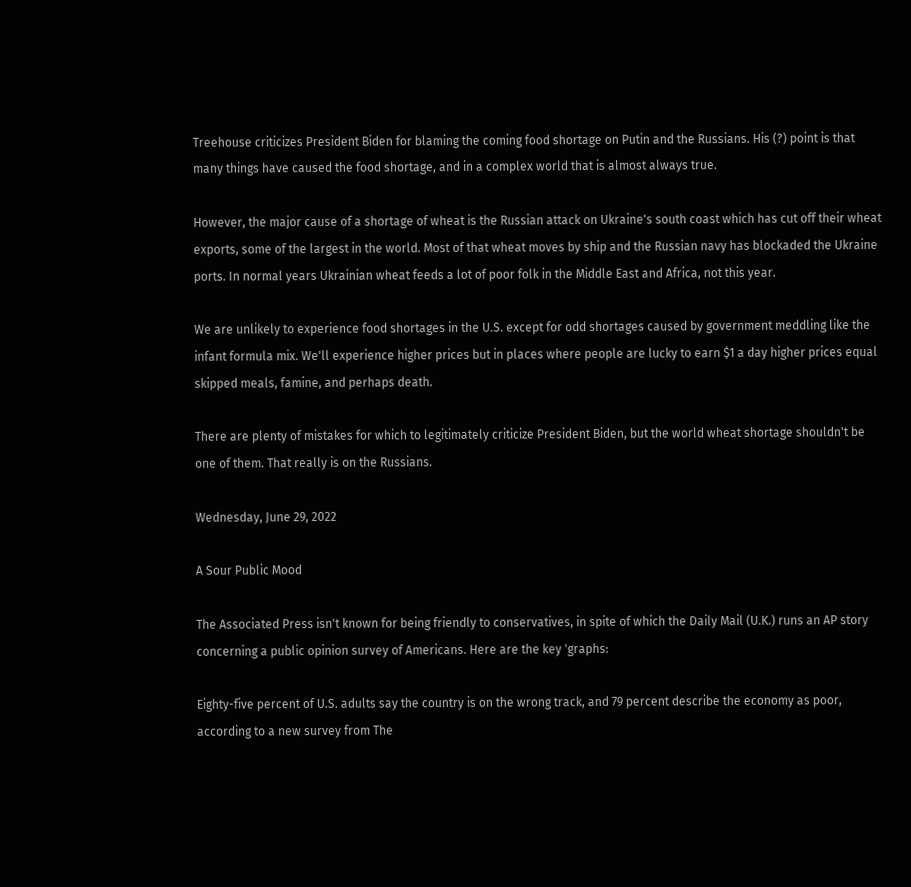Treehouse criticizes President Biden for blaming the coming food shortage on Putin and the Russians. His (?) point is that many things have caused the food shortage, and in a complex world that is almost always true.

However, the major cause of a shortage of wheat is the Russian attack on Ukraine's south coast which has cut off their wheat exports, some of the largest in the world. Most of that wheat moves by ship and the Russian navy has blockaded the Ukraine ports. In normal years Ukrainian wheat feeds a lot of poor folk in the Middle East and Africa, not this year.

We are unlikely to experience food shortages in the U.S. except for odd shortages caused by government meddling like the infant formula mix. We'll experience higher prices but in places where people are lucky to earn $1 a day higher prices equal skipped meals, famine, and perhaps death.

There are plenty of mistakes for which to legitimately criticize President Biden, but the world wheat shortage shouldn't be one of them. That really is on the Russians.

Wednesday, June 29, 2022

A Sour Public Mood

The Associated Press isn't known for being friendly to conservatives, in spite of which the Daily Mail (U.K.) runs an AP story concerning a public opinion survey of Americans. Here are the key 'graphs:

Eighty-five percent of U.S. adults say the country is on the wrong track, and 79 percent describe the economy as poor, according to a new survey from The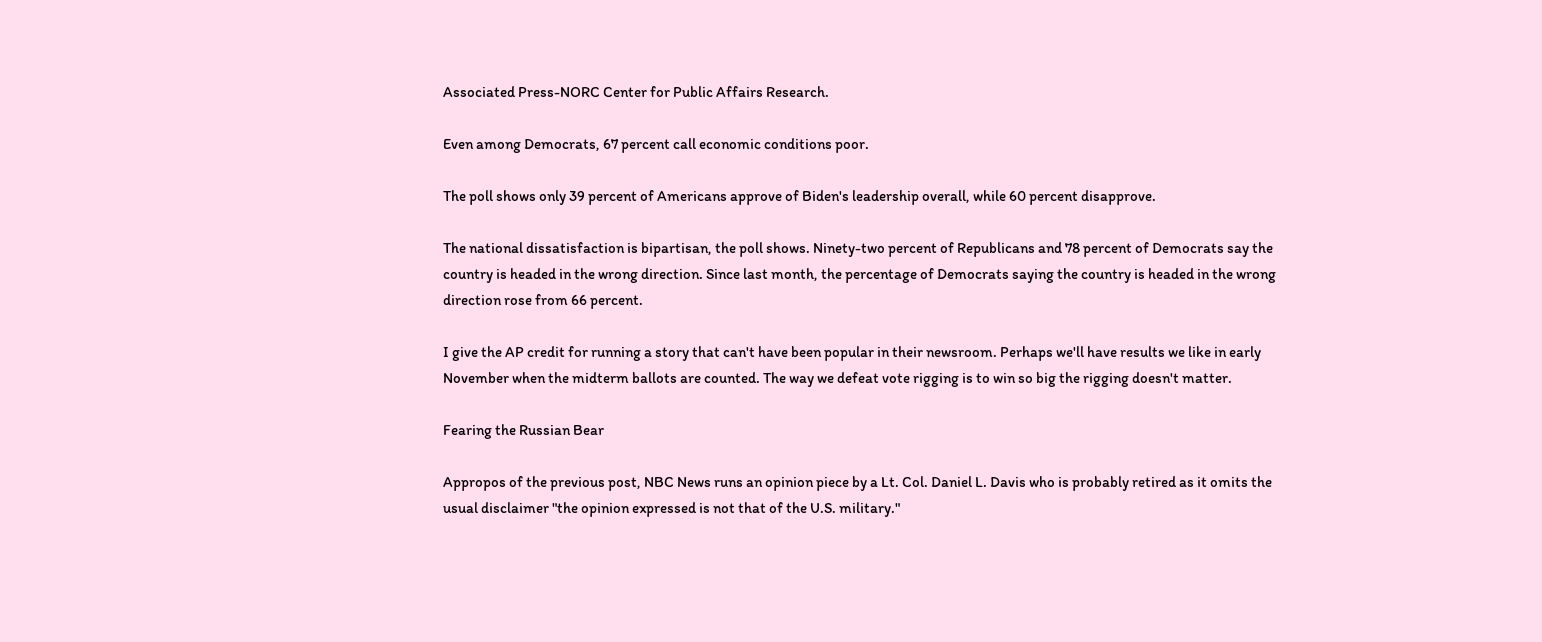Associated Press-NORC Center for Public Affairs Research.

Even among Democrats, 67 percent call economic conditions poor.

The poll shows only 39 percent of Americans approve of Biden's leadership overall, while 60 percent disapprove.

The national dissatisfaction is bipartisan, the poll shows. Ninety-two percent of Republicans and 78 percent of Democrats say the country is headed in the wrong direction. Since last month, the percentage of Democrats saying the country is headed in the wrong direction rose from 66 percent.

I give the AP credit for running a story that can't have been popular in their newsroom. Perhaps we'll have results we like in early November when the midterm ballots are counted. The way we defeat vote rigging is to win so big the rigging doesn't matter.

Fearing the Russian Bear

Appropos of the previous post, NBC News runs an opinion piece by a Lt. Col. Daniel L. Davis who is probably retired as it omits the usual disclaimer "the opinion expressed is not that of the U.S. military."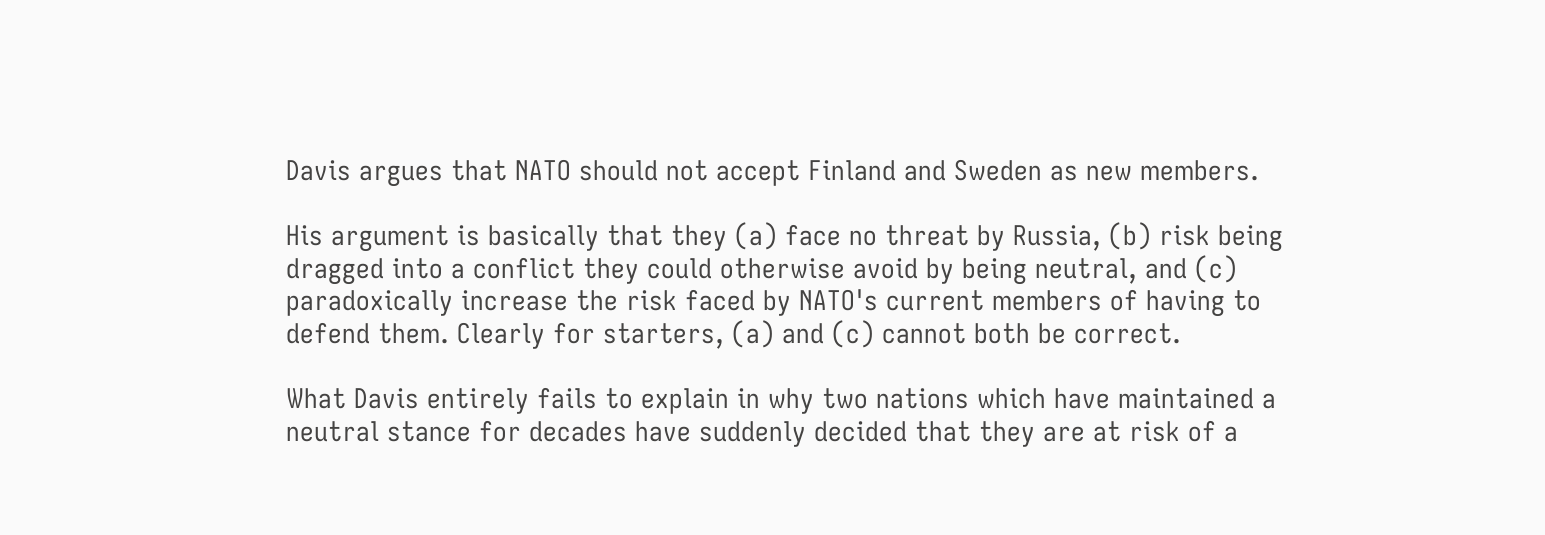Davis argues that NATO should not accept Finland and Sweden as new members.

His argument is basically that they (a) face no threat by Russia, (b) risk being dragged into a conflict they could otherwise avoid by being neutral, and (c) paradoxically increase the risk faced by NATO's current members of having to defend them. Clearly for starters, (a) and (c) cannot both be correct.

What Davis entirely fails to explain in why two nations which have maintained a neutral stance for decades have suddenly decided that they are at risk of a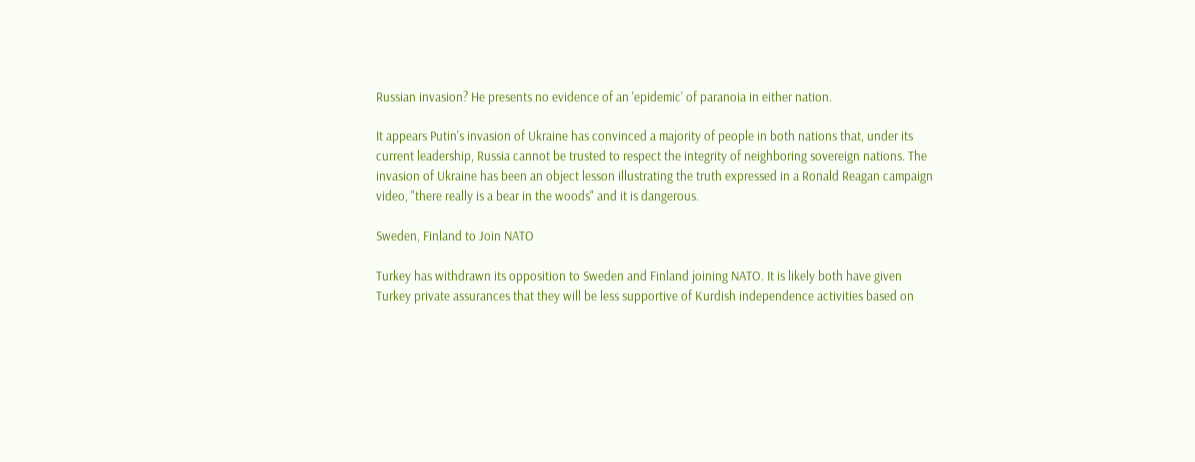Russian invasion? He presents no evidence of an 'epidemic' of paranoia in either nation.

It appears Putin's invasion of Ukraine has convinced a majority of people in both nations that, under its current leadership, Russia cannot be trusted to respect the integrity of neighboring sovereign nations. The invasion of Ukraine has been an object lesson illustrating the truth expressed in a Ronald Reagan campaign video, "there really is a bear in the woods" and it is dangerous.

Sweden, Finland to Join NATO

Turkey has withdrawn its opposition to Sweden and Finland joining NATO. It is likely both have given Turkey private assurances that they will be less supportive of Kurdish independence activities based on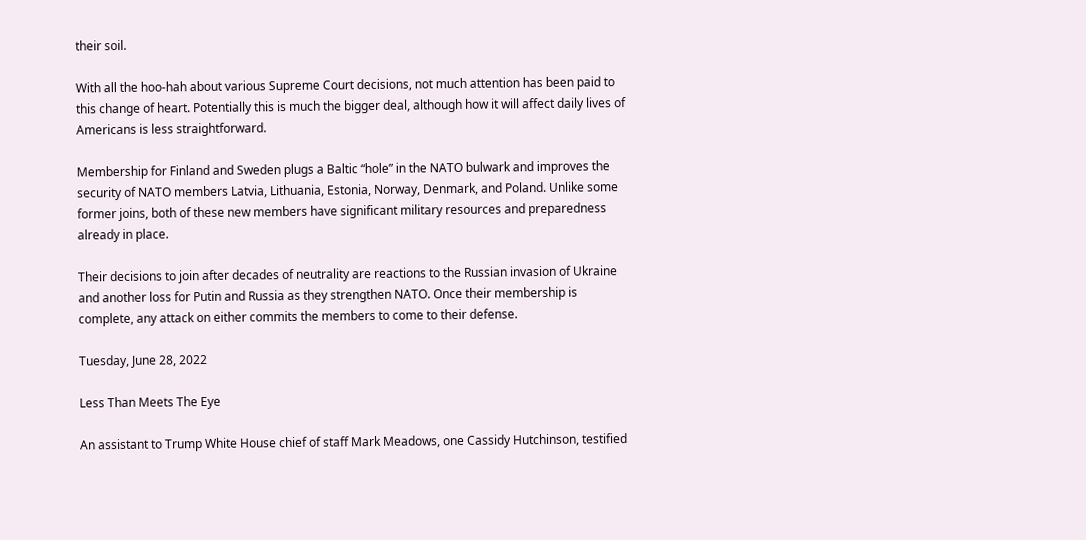their soil.

With all the hoo-hah about various Supreme Court decisions, not much attention has been paid to this change of heart. Potentially this is much the bigger deal, although how it will affect daily lives of Americans is less straightforward.

Membership for Finland and Sweden plugs a Baltic “hole” in the NATO bulwark and improves the security of NATO members Latvia, Lithuania, Estonia, Norway, Denmark, and Poland. Unlike some former joins, both of these new members have significant military resources and preparedness already in place.

Their decisions to join after decades of neutrality are reactions to the Russian invasion of Ukraine and another loss for Putin and Russia as they strengthen NATO. Once their membership is complete, any attack on either commits the members to come to their defense.

Tuesday, June 28, 2022

Less Than Meets The Eye

An assistant to Trump White House chief of staff Mark Meadows, one Cassidy Hutchinson, testified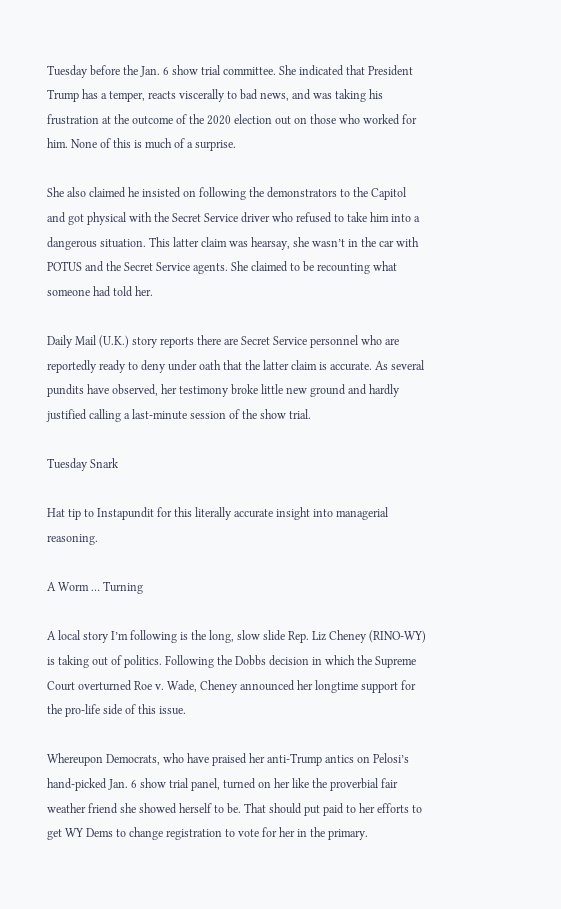Tuesday before the Jan. 6 show trial committee. She indicated that President Trump has a temper, reacts viscerally to bad news, and was taking his frustration at the outcome of the 2020 election out on those who worked for him. None of this is much of a surprise.

She also claimed he insisted on following the demonstrators to the Capitol and got physical with the Secret Service driver who refused to take him into a dangerous situation. This latter claim was hearsay, she wasn’t in the car with POTUS and the Secret Service agents. She claimed to be recounting what someone had told her.

Daily Mail (U.K.) story reports there are Secret Service personnel who are reportedly ready to deny under oath that the latter claim is accurate. As several pundits have observed, her testimony broke little new ground and hardly justified calling a last-minute session of the show trial.

Tuesday Snark

Hat tip to Instapundit for this literally accurate insight into managerial reasoning.

A Worm … Turning

A local story I’m following is the long, slow slide Rep. Liz Cheney (RINO-WY) is taking out of politics. Following the Dobbs decision in which the Supreme Court overturned Roe v. Wade, Cheney announced her longtime support for the pro-life side of this issue.

Whereupon Democrats, who have praised her anti-Trump antics on Pelosi’s hand-picked Jan. 6 show trial panel, turned on her like the proverbial fair weather friend she showed herself to be. That should put paid to her efforts to get WY Dems to change registration to vote for her in the primary.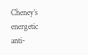Cheney’s energetic anti-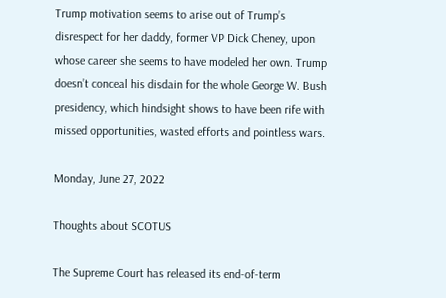Trump motivation seems to arise out of Trump’s disrespect for her daddy, former VP Dick Cheney, upon whose career she seems to have modeled her own. Trump doesn’t conceal his disdain for the whole George W. Bush presidency, which hindsight shows to have been rife with missed opportunities, wasted efforts and pointless wars.

Monday, June 27, 2022

Thoughts about SCOTUS

The Supreme Court has released its end-of-term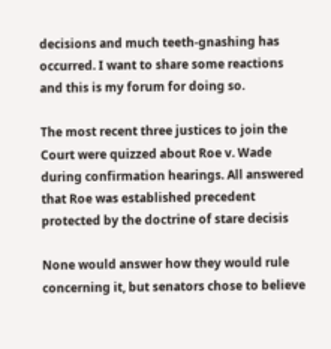decisions and much teeth-gnashing has occurred. I want to share some reactions and this is my forum for doing so.

The most recent three justices to join the Court were quizzed about Roe v. Wade during confirmation hearings. All answered that Roe was established precedent protected by the doctrine of stare decisis

None would answer how they would rule concerning it, but senators chose to believe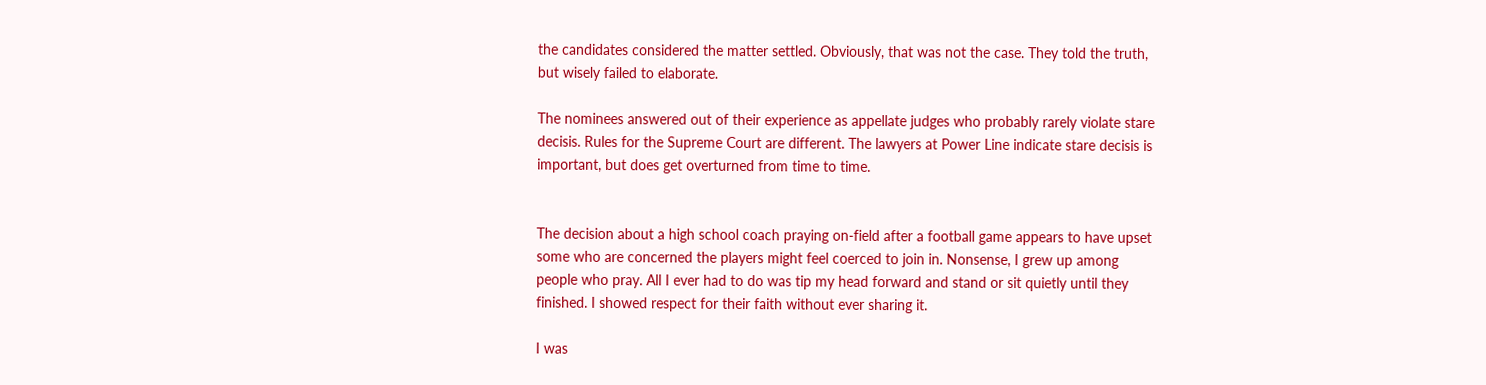the candidates considered the matter settled. Obviously, that was not the case. They told the truth, but wisely failed to elaborate.

The nominees answered out of their experience as appellate judges who probably rarely violate stare decisis. Rules for the Supreme Court are different. The lawyers at Power Line indicate stare decisis is important, but does get overturned from time to time.


The decision about a high school coach praying on-field after a football game appears to have upset some who are concerned the players might feel coerced to join in. Nonsense, I grew up among people who pray. All I ever had to do was tip my head forward and stand or sit quietly until they finished. I showed respect for their faith without ever sharing it.

I was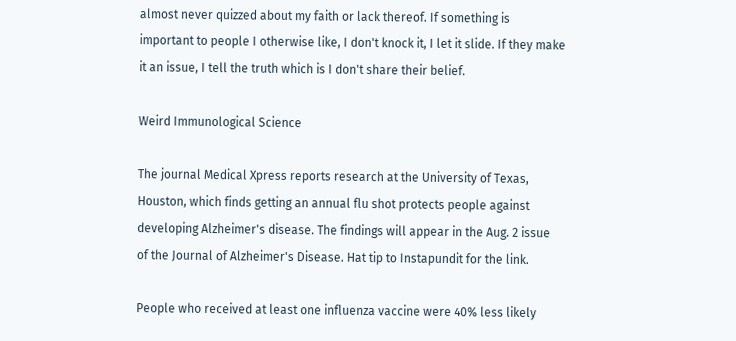almost never quizzed about my faith or lack thereof. If something is important to people I otherwise like, I don't knock it, I let it slide. If they make it an issue, I tell the truth which is I don't share their belief.

Weird Immunological Science

The journal Medical Xpress reports research at the University of Texas, Houston, which finds getting an annual flu shot protects people against developing Alzheimer's disease. The findings will appear in the Aug. 2 issue of the Journal of Alzheimer's Disease. Hat tip to Instapundit for the link.

People who received at least one influenza vaccine were 40% less likely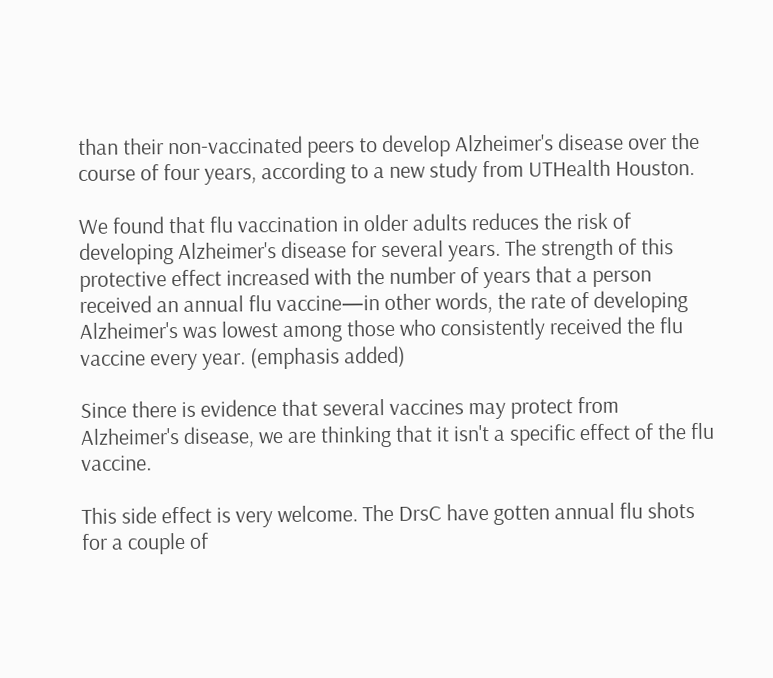than their non-vaccinated peers to develop Alzheimer's disease over the course of four years, according to a new study from UTHealth Houston.

We found that flu vaccination in older adults reduces the risk of developing Alzheimer's disease for several years. The strength of this protective effect increased with the number of years that a person received an annual flu vaccine—in other words, the rate of developing Alzheimer's was lowest among those who consistently received the flu vaccine every year. (emphasis added)

Since there is evidence that several vaccines may protect from Alzheimer's disease, we are thinking that it isn't a specific effect of the flu vaccine.

This side effect is very welcome. The DrsC have gotten annual flu shots for a couple of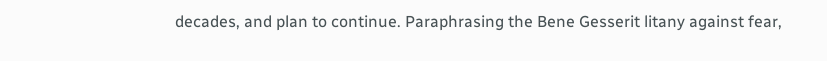decades, and plan to continue. Paraphrasing the Bene Gesserit litany against fear,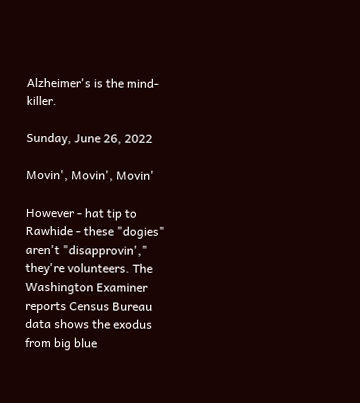Alzheimer's is the mind-killer.

Sunday, June 26, 2022

Movin', Movin', Movin'

However - hat tip to Rawhide - these "dogies" aren't "disapprovin'," they're volunteers. The Washington Examiner reports Census Bureau data shows the exodus from big blue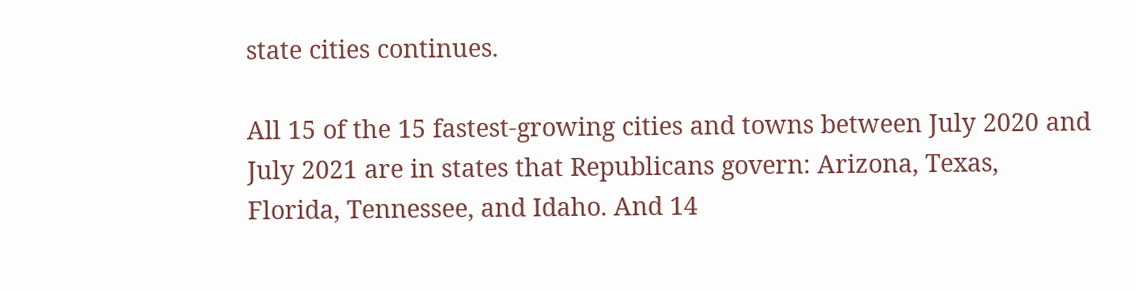state cities continues.

All 15 of the 15 fastest-growing cities and towns between July 2020 and July 2021 are in states that Republicans govern: Arizona, Texas, Florida, Tennessee, and Idaho. And 14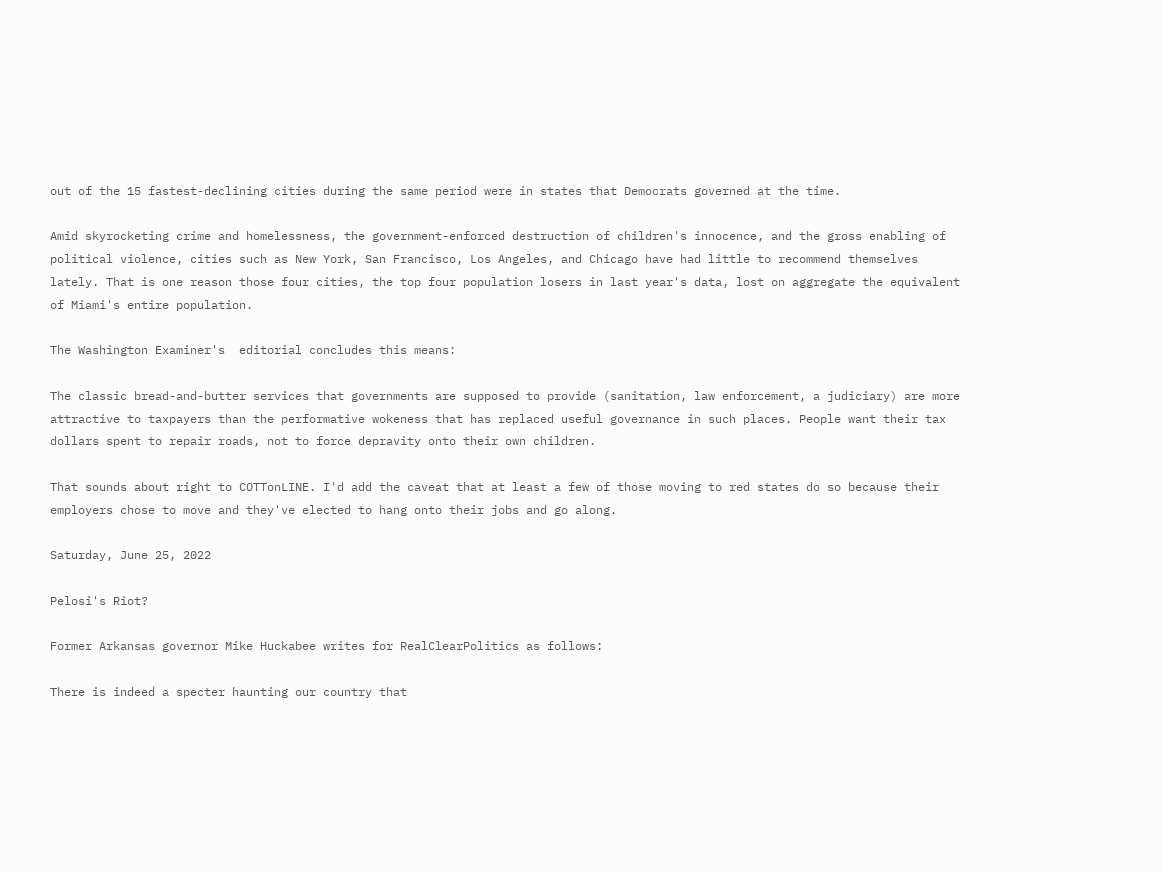out of the 15 fastest-declining cities during the same period were in states that Democrats governed at the time.

Amid skyrocketing crime and homelessness, the government-enforced destruction of children's innocence, and the gross enabling of political violence, cities such as New York, San Francisco, Los Angeles, and Chicago have had little to recommend themselves lately. That is one reason those four cities, the top four population losers in last year's data, lost on aggregate the equivalent of Miami's entire population.

The Washington Examiner's  editorial concludes this means:

The classic bread-and-butter services that governments are supposed to provide (sanitation, law enforcement, a judiciary) are more attractive to taxpayers than the performative wokeness that has replaced useful governance in such places. People want their tax dollars spent to repair roads, not to force depravity onto their own children.

That sounds about right to COTTonLINE. I'd add the caveat that at least a few of those moving to red states do so because their employers chose to move and they've elected to hang onto their jobs and go along.

Saturday, June 25, 2022

Pelosi's Riot?

Former Arkansas governor Mike Huckabee writes for RealClearPolitics as follows:

There is indeed a specter haunting our country that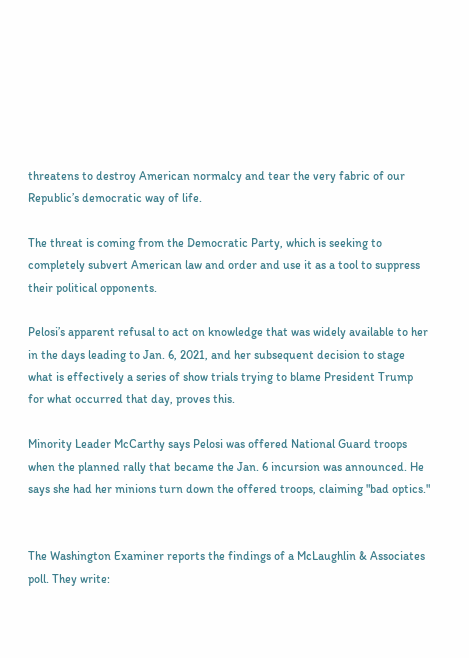threatens to destroy American normalcy and tear the very fabric of our Republic’s democratic way of life.

The threat is coming from the Democratic Party, which is seeking to completely subvert American law and order and use it as a tool to suppress their political opponents.

Pelosi’s apparent refusal to act on knowledge that was widely available to her in the days leading to Jan. 6, 2021, and her subsequent decision to stage what is effectively a series of show trials trying to blame President Trump for what occurred that day, proves this.

Minority Leader McCarthy says Pelosi was offered National Guard troops when the planned rally that became the Jan. 6 incursion was announced. He says she had her minions turn down the offered troops, claiming "bad optics."


The Washington Examiner reports the findings of a McLaughlin & Associates poll. They write: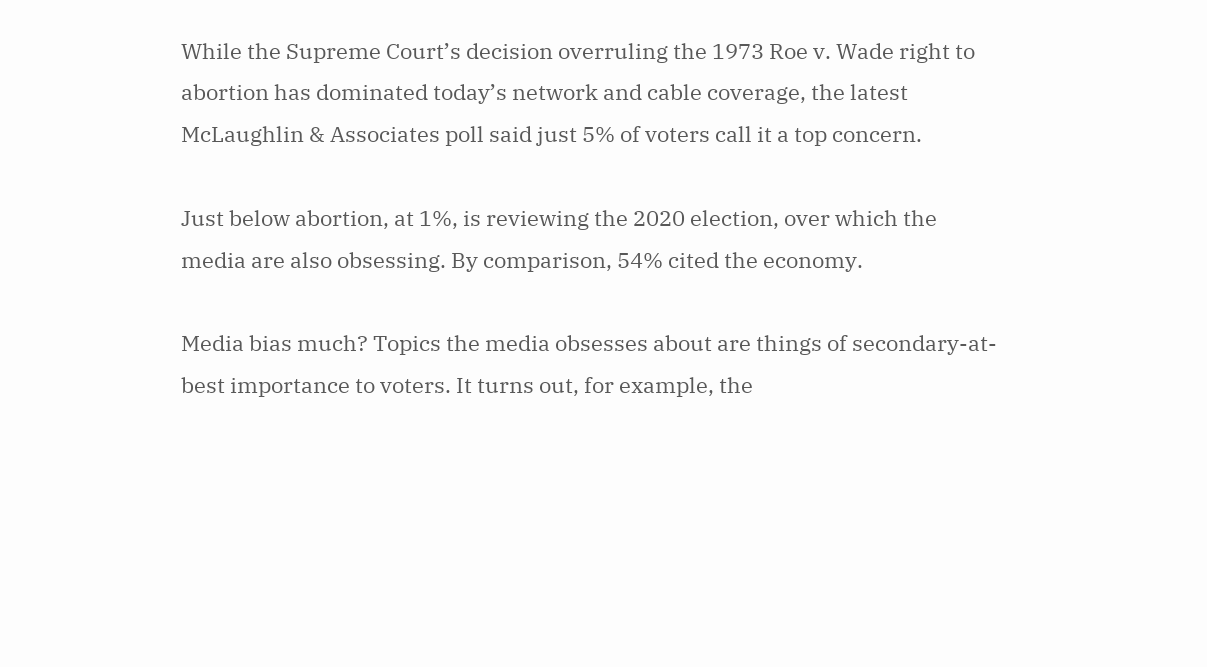While the Supreme Court’s decision overruling the 1973 Roe v. Wade right to abortion has dominated today’s network and cable coverage, the latest McLaughlin & Associates poll said just 5% of voters call it a top concern.

Just below abortion, at 1%, is reviewing the 2020 election, over which the media are also obsessing. By comparison, 54% cited the economy.

Media bias much? Topics the media obsesses about are things of secondary-at-best importance to voters. It turns out, for example, the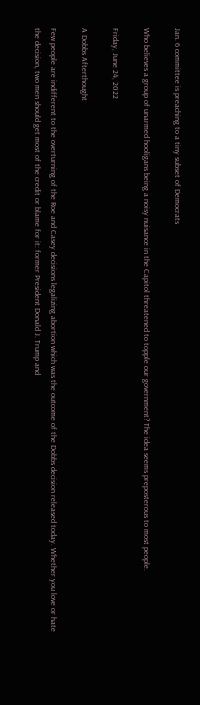Jan. 6 committee is preaching to a tiny subset of Democrats

Who believes a group of unarmed hooligans being a noisy nuisance in the Capitol threatened to topple our government? The idea seems preposterous to most people.

Friday, June 24, 2022

A Dobbs Afterthought

Few people are indifferent to the overturning of the Roe and Casey decisions legalizing abortion which was the outcome of the Dobbs decision released today. Whether you love or hate the decision, two men should get most of the credit or blame for it: former President Donald J. Trump and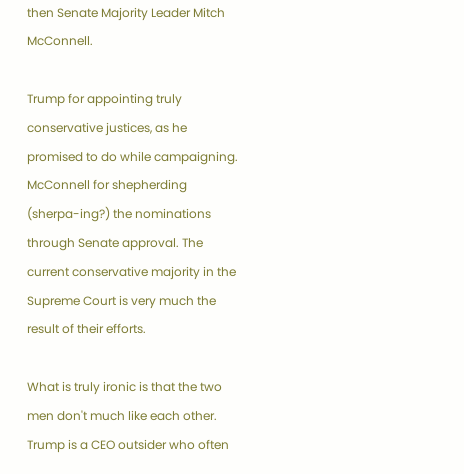then Senate Majority Leader Mitch McConnell.

Trump for appointing truly conservative justices, as he promised to do while campaigning. McConnell for shepherding (sherpa-ing?) the nominations through Senate approval. The current conservative majority in the Supreme Court is very much the result of their efforts.

What is truly ironic is that the two men don't much like each other. Trump is a CEO outsider who often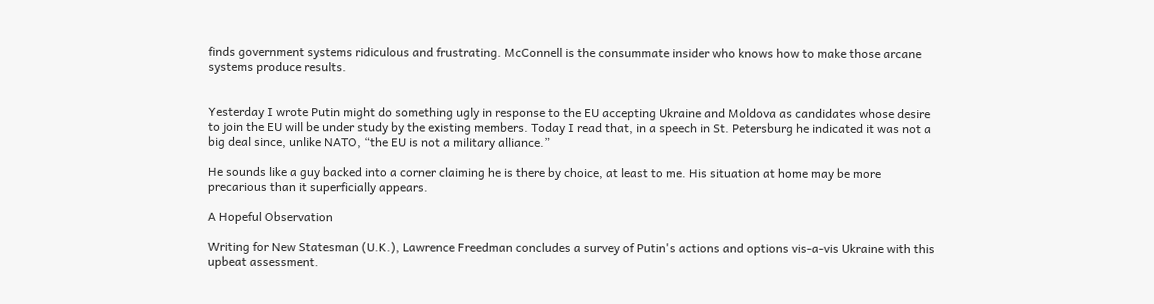finds government systems ridiculous and frustrating. McConnell is the consummate insider who knows how to make those arcane systems produce results.


Yesterday I wrote Putin might do something ugly in response to the EU accepting Ukraine and Moldova as candidates whose desire to join the EU will be under study by the existing members. Today I read that, in a speech in St. Petersburg he indicated it was not a big deal since, unlike NATO, “the EU is not a military alliance.”

He sounds like a guy backed into a corner claiming he is there by choice, at least to me. His situation at home may be more precarious than it superficially appears.

A Hopeful Observation

Writing for New Statesman (U.K.), Lawrence Freedman concludes a survey of Putin's actions and options vis-a-vis Ukraine with this upbeat assessment.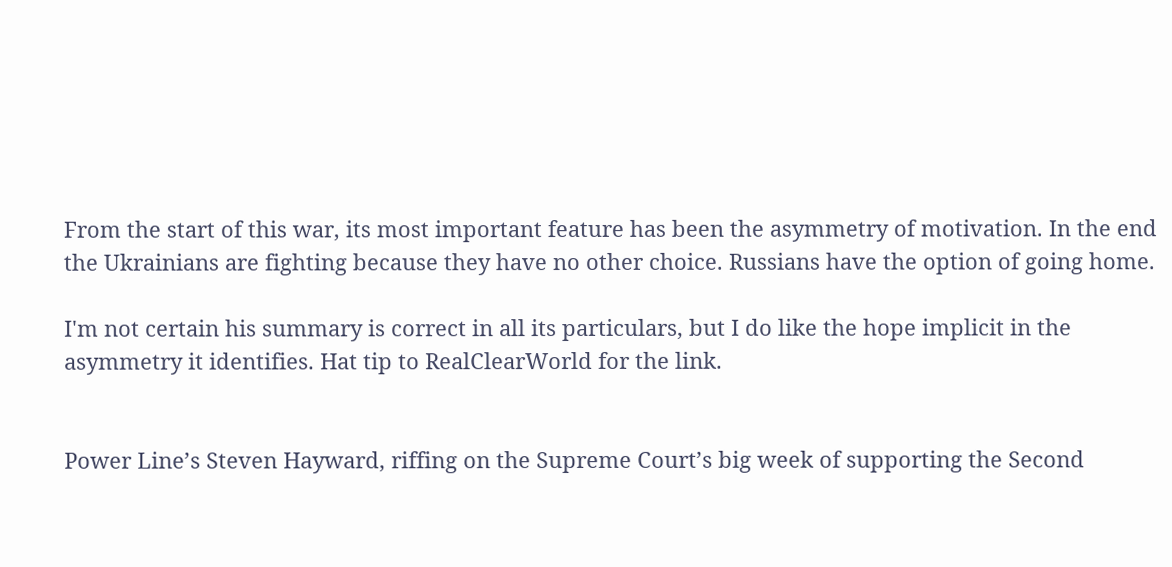From the start of this war, its most important feature has been the asymmetry of motivation. In the end the Ukrainians are fighting because they have no other choice. Russians have the option of going home.

I'm not certain his summary is correct in all its particulars, but I do like the hope implicit in the asymmetry it identifies. Hat tip to RealClearWorld for the link.


Power Line’s Steven Hayward, riffing on the Supreme Court’s big week of supporting the Second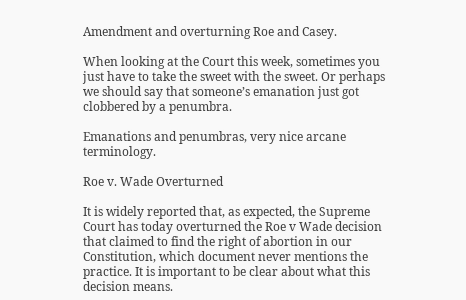Amendment and overturning Roe and Casey.

When looking at the Court this week, sometimes you just have to take the sweet with the sweet. Or perhaps we should say that someone’s emanation just got clobbered by a penumbra.

Emanations and penumbras, very nice arcane terminology.

Roe v. Wade Overturned

It is widely reported that, as expected, the Supreme Court has today overturned the Roe v Wade decision that claimed to find the right of abortion in our Constitution, which document never mentions the practice. It is important to be clear about what this decision means.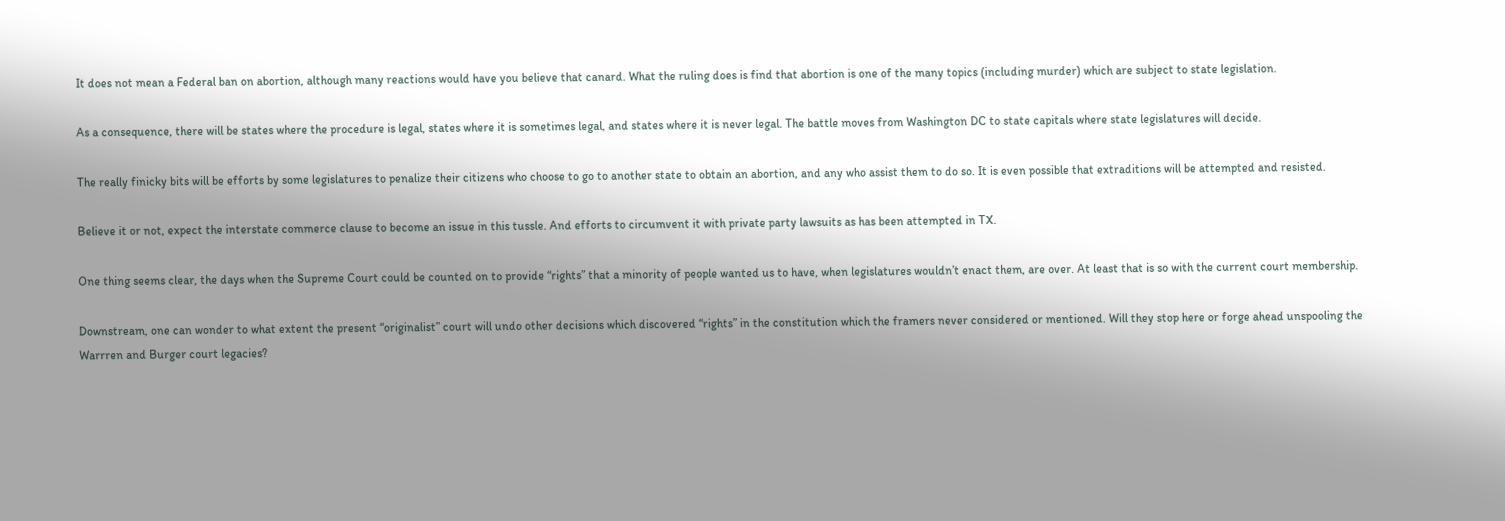It does not mean a Federal ban on abortion, although many reactions would have you believe that canard. What the ruling does is find that abortion is one of the many topics (including murder) which are subject to state legislation.

As a consequence, there will be states where the procedure is legal, states where it is sometimes legal, and states where it is never legal. The battle moves from Washington DC to state capitals where state legislatures will decide.

The really finicky bits will be efforts by some legislatures to penalize their citizens who choose to go to another state to obtain an abortion, and any who assist them to do so. It is even possible that extraditions will be attempted and resisted.

Believe it or not, expect the interstate commerce clause to become an issue in this tussle. And efforts to circumvent it with private party lawsuits as has been attempted in TX.

One thing seems clear, the days when the Supreme Court could be counted on to provide “rights” that a minority of people wanted us to have, when legislatures wouldn’t enact them, are over. At least that is so with the current court membership.

Downstream, one can wonder to what extent the present “originalist” court will undo other decisions which discovered “rights” in the constitution which the framers never considered or mentioned. Will they stop here or forge ahead unspooling the Warrren and Burger court legacies?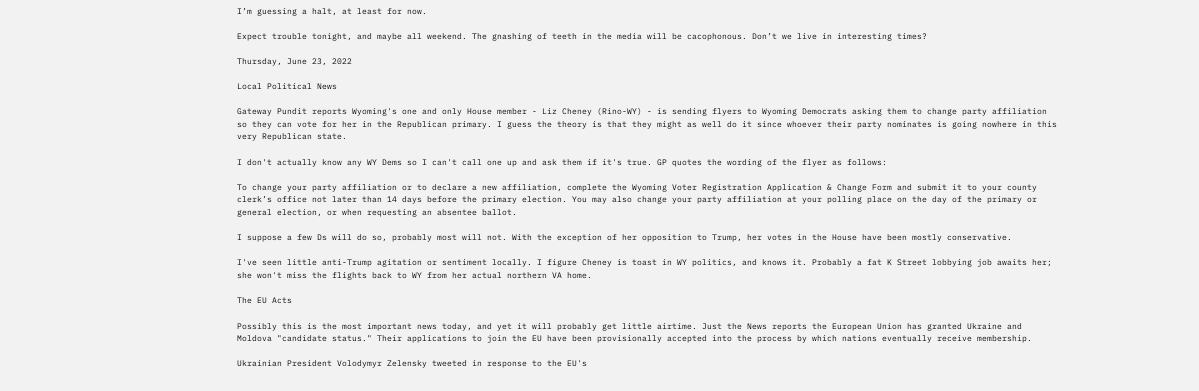I’m guessing a halt, at least for now.

Expect trouble tonight, and maybe all weekend. The gnashing of teeth in the media will be cacophonous. Don’t we live in interesting times?

Thursday, June 23, 2022

Local Political News

Gateway Pundit reports Wyoming's one and only House member - Liz Cheney (Rino-WY) - is sending flyers to Wyoming Democrats asking them to change party affiliation so they can vote for her in the Republican primary. I guess the theory is that they might as well do it since whoever their party nominates is going nowhere in this very Republican state.

I don't actually know any WY Dems so I can't call one up and ask them if it's true. GP quotes the wording of the flyer as follows:

To change your party affiliation or to declare a new affiliation, complete the Wyoming Voter Registration Application & Change Form and submit it to your county clerk’s office not later than 14 days before the primary election. You may also change your party affiliation at your polling place on the day of the primary or general election, or when requesting an absentee ballot.

I suppose a few Ds will do so, probably most will not. With the exception of her opposition to Trump, her votes in the House have been mostly conservative.

I've seen little anti-Trump agitation or sentiment locally. I figure Cheney is toast in WY politics, and knows it. Probably a fat K Street lobbying job awaits her; she won't miss the flights back to WY from her actual northern VA home.

The EU Acts

Possibly this is the most important news today, and yet it will probably get little airtime. Just the News reports the European Union has granted Ukraine and Moldova "candidate status." Their applications to join the EU have been provisionally accepted into the process by which nations eventually receive membership.

Ukrainian President Volodymyr Zelensky tweeted in response to the EU's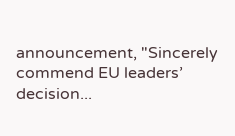announcement, "Sincerely commend EU leaders’ decision...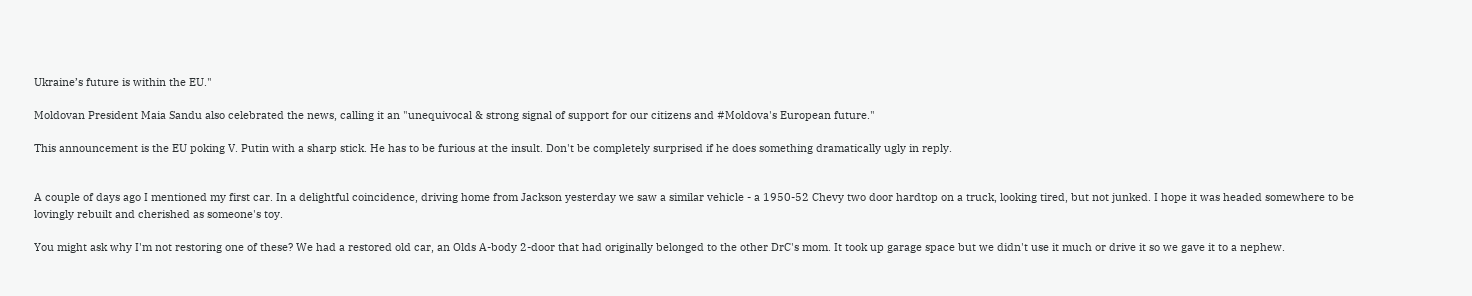Ukraine’s future is within the EU."

Moldovan President Maia Sandu also celebrated the news, calling it an "unequivocal & strong signal of support for our citizens and #Moldova's European future."

This announcement is the EU poking V. Putin with a sharp stick. He has to be furious at the insult. Don't be completely surprised if he does something dramatically ugly in reply.


A couple of days ago I mentioned my first car. In a delightful coincidence, driving home from Jackson yesterday we saw a similar vehicle - a 1950-52 Chevy two door hardtop on a truck, looking tired, but not junked. I hope it was headed somewhere to be lovingly rebuilt and cherished as someone's toy.

You might ask why I'm not restoring one of these? We had a restored old car, an Olds A-body 2-door that had originally belonged to the other DrC's mom. It took up garage space but we didn't use it much or drive it so we gave it to a nephew.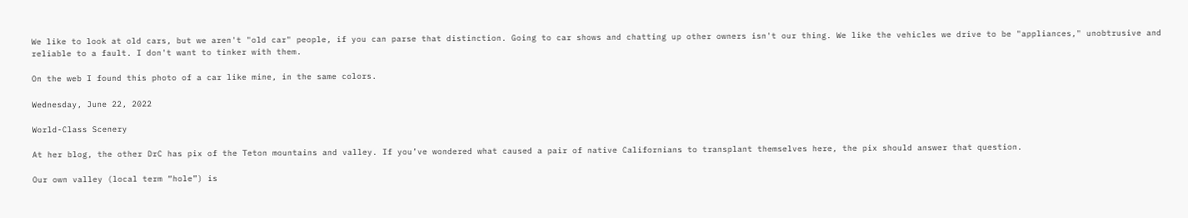We like to look at old cars, but we aren't "old car" people, if you can parse that distinction. Going to car shows and chatting up other owners isn't our thing. We like the vehicles we drive to be "appliances," unobtrusive and reliable to a fault. I don't want to tinker with them.

On the web I found this photo of a car like mine, in the same colors.

Wednesday, June 22, 2022

World-Class Scenery

At her blog, the other DrC has pix of the Teton mountains and valley. If you’ve wondered what caused a pair of native Californians to transplant themselves here, the pix should answer that question.

Our own valley (local term “hole”) is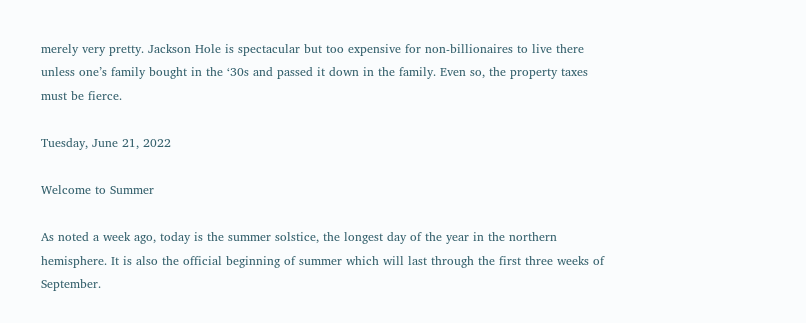merely very pretty. Jackson Hole is spectacular but too expensive for non-billionaires to live there unless one’s family bought in the ‘30s and passed it down in the family. Even so, the property taxes must be fierce.

Tuesday, June 21, 2022

Welcome to Summer

As noted a week ago, today is the summer solstice, the longest day of the year in the northern hemisphere. It is also the official beginning of summer which will last through the first three weeks of September.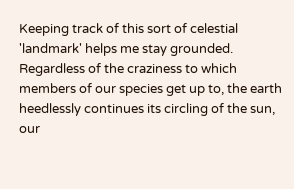Keeping track of this sort of celestial 'landmark' helps me stay grounded. Regardless of the craziness to which members of our species get up to, the earth heedlessly continues its circling of the sun, our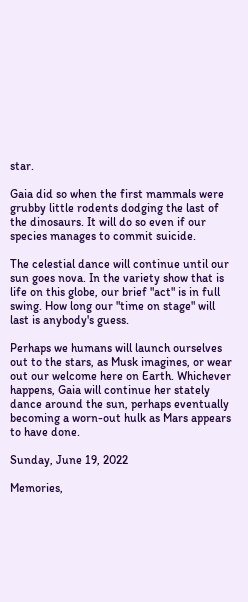star.

Gaia did so when the first mammals were grubby little rodents dodging the last of the dinosaurs. It will do so even if our species manages to commit suicide.

The celestial dance will continue until our sun goes nova. In the variety show that is life on this globe, our brief "act" is in full swing. How long our "time on stage" will last is anybody's guess.

Perhaps we humans will launch ourselves out to the stars, as Musk imagines, or wear out our welcome here on Earth. Whichever happens, Gaia will continue her stately dance around the sun, perhaps eventually becoming a worn-out hulk as Mars appears to have done.

Sunday, June 19, 2022

Memories,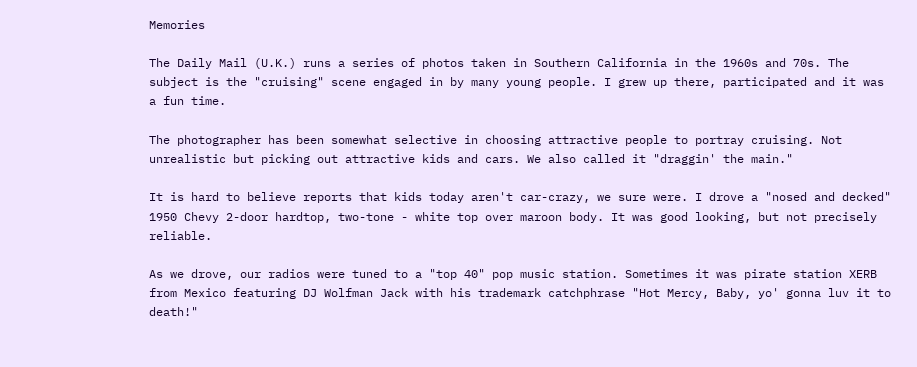Memories

The Daily Mail (U.K.) runs a series of photos taken in Southern California in the 1960s and 70s. The subject is the "cruising" scene engaged in by many young people. I grew up there, participated and it was a fun time.

The photographer has been somewhat selective in choosing attractive people to portray cruising. Not unrealistic but picking out attractive kids and cars. We also called it "draggin' the main."

It is hard to believe reports that kids today aren't car-crazy, we sure were. I drove a "nosed and decked" 1950 Chevy 2-door hardtop, two-tone - white top over maroon body. It was good looking, but not precisely reliable.

As we drove, our radios were tuned to a "top 40" pop music station. Sometimes it was pirate station XERB from Mexico featuring DJ Wolfman Jack with his trademark catchphrase "Hot Mercy, Baby, yo' gonna luv it to death!"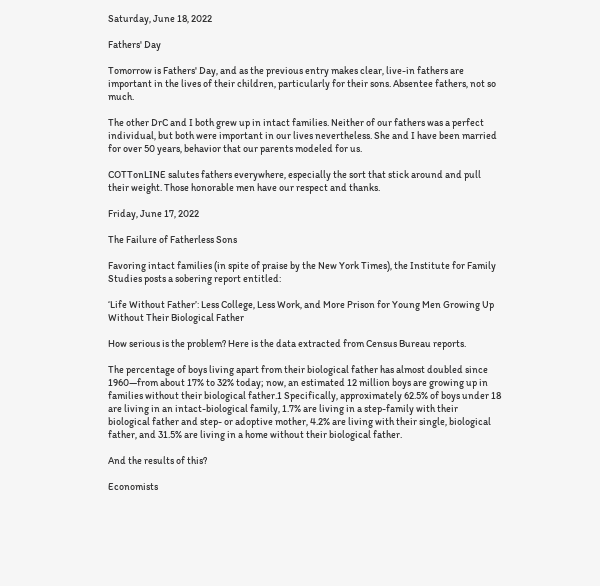Saturday, June 18, 2022

Fathers' Day

Tomorrow is Fathers' Day, and as the previous entry makes clear, live-in fathers are important in the lives of their children, particularly for their sons. Absentee fathers, not so much.

The other DrC and I both grew up in intact families. Neither of our fathers was a perfect individual, but both were important in our lives nevertheless. She and I have been married for over 50 years, behavior that our parents modeled for us.

COTTonLINE salutes fathers everywhere, especially the sort that stick around and pull their weight. Those honorable men have our respect and thanks.

Friday, June 17, 2022

The Failure of Fatherless Sons

Favoring intact families (in spite of praise by the New York Times), the Institute for Family Studies posts a sobering report entitled:

‘Life Without Father’: Less College, Less Work, and More Prison for Young Men Growing Up Without Their Biological Father

How serious is the problem? Here is the data extracted from Census Bureau reports.

The percentage of boys living apart from their biological father has almost doubled since 1960—from about 17% to 32% today; now, an estimated 12 million boys are growing up in families without their biological father.1 Specifically, approximately 62.5% of boys under 18 are living in an intact-biological family, 1.7% are living in a step-family with their biological father and step- or adoptive mother, 4.2% are living with their single, biological father, and 31.5% are living in a home without their biological father.

And the results of this?

Economists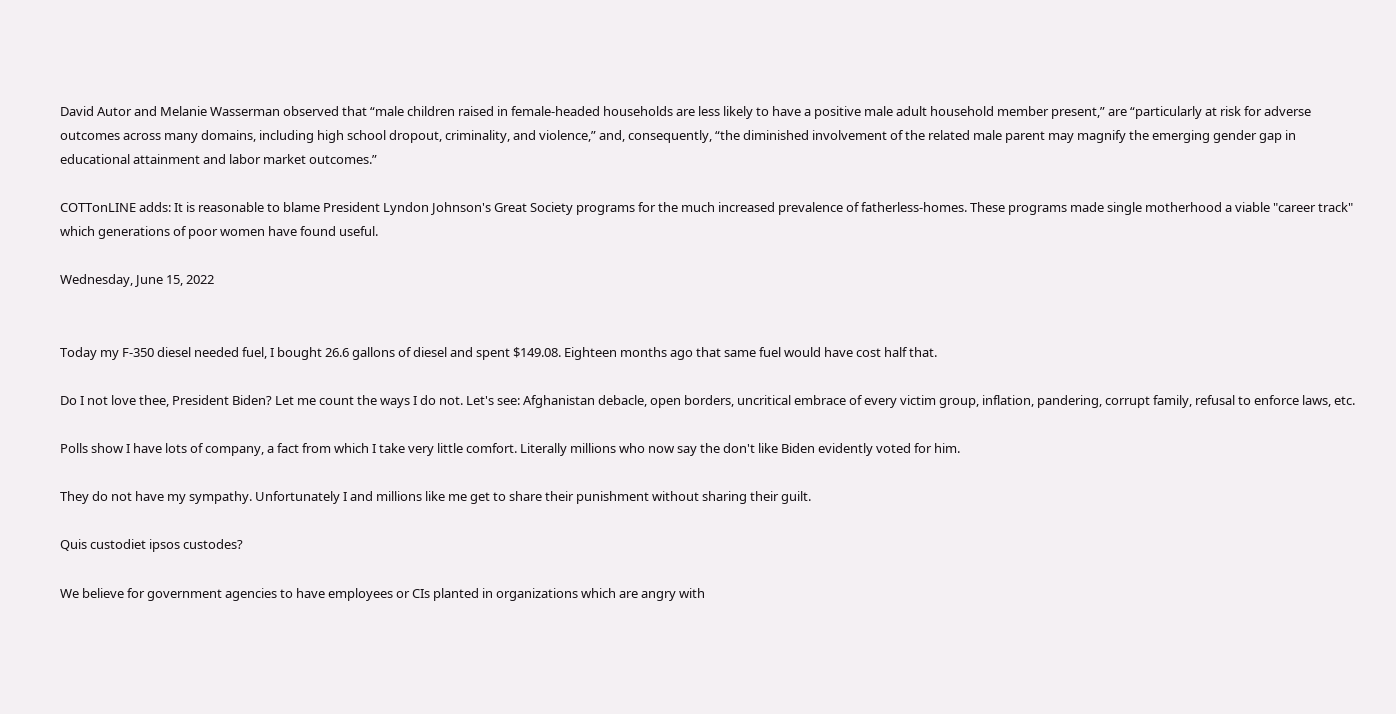David Autor and Melanie Wasserman observed that “male children raised in female-headed households are less likely to have a positive male adult household member present,” are “particularly at risk for adverse outcomes across many domains, including high school dropout, criminality, and violence,” and, consequently, “the diminished involvement of the related male parent may magnify the emerging gender gap in educational attainment and labor market outcomes.”

COTTonLINE adds: It is reasonable to blame President Lyndon Johnson's Great Society programs for the much increased prevalence of fatherless-homes. These programs made single motherhood a viable "career track" which generations of poor women have found useful.

Wednesday, June 15, 2022


Today my F-350 diesel needed fuel, I bought 26.6 gallons of diesel and spent $149.08. Eighteen months ago that same fuel would have cost half that.

Do I not love thee, President Biden? Let me count the ways I do not. Let's see: Afghanistan debacle, open borders, uncritical embrace of every victim group, inflation, pandering, corrupt family, refusal to enforce laws, etc.

Polls show I have lots of company, a fact from which I take very little comfort. Literally millions who now say the don't like Biden evidently voted for him.

They do not have my sympathy. Unfortunately I and millions like me get to share their punishment without sharing their guilt.

Quis custodiet ipsos custodes?

We believe for government agencies to have employees or CIs planted in organizations which are angry with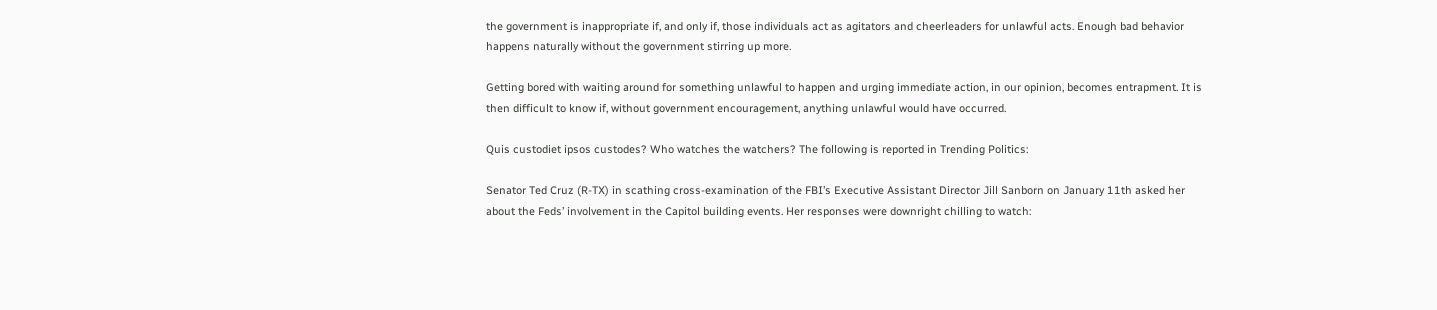the government is inappropriate if, and only if, those individuals act as agitators and cheerleaders for unlawful acts. Enough bad behavior happens naturally without the government stirring up more.

Getting bored with waiting around for something unlawful to happen and urging immediate action, in our opinion, becomes entrapment. It is then difficult to know if, without government encouragement, anything unlawful would have occurred.

Quis custodiet ipsos custodes? Who watches the watchers? The following is reported in Trending Politics:

Senator Ted Cruz (R-TX) in scathing cross-examination of the FBI’s Executive Assistant Director Jill Sanborn on January 11th asked her about the Feds’ involvement in the Capitol building events. Her responses were downright chilling to watch: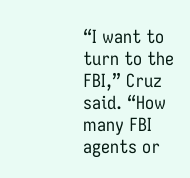“I want to turn to the FBI,” Cruz said. “How many FBI agents or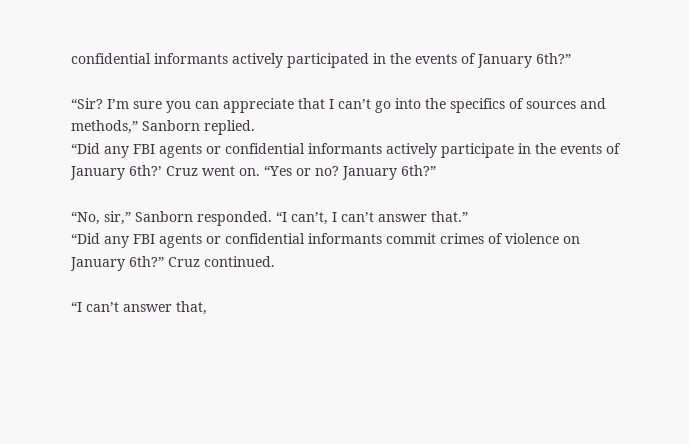confidential informants actively participated in the events of January 6th?”

“Sir? I’m sure you can appreciate that I can’t go into the specifics of sources and methods,” Sanborn replied.
“Did any FBI agents or confidential informants actively participate in the events of January 6th?’ Cruz went on. “Yes or no? January 6th?”

“No, sir,” Sanborn responded. “I can’t, I can’t answer that.”
“Did any FBI agents or confidential informants commit crimes of violence on January 6th?” Cruz continued.

“I can’t answer that,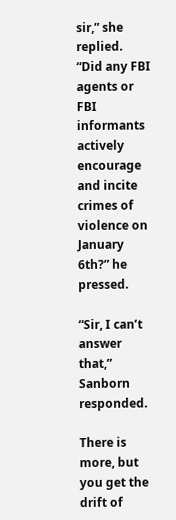sir,” she replied.
“Did any FBI agents or FBI informants actively encourage and incite crimes of violence on January 6th?” he pressed.

“Sir, I can’t answer that,” Sanborn responded.

There is more, but you get the drift of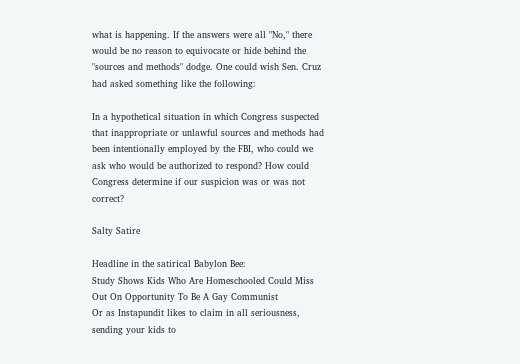what is happening. If the answers were all "No," there would be no reason to equivocate or hide behind the "sources and methods" dodge. One could wish Sen. Cruz had asked something like the following:

In a hypothetical situation in which Congress suspected that inappropriate or unlawful sources and methods had been intentionally employed by the FBI, who could we ask who would be authorized to respond? How could Congress determine if our suspicion was or was not correct?

Salty Satire

Headline in the satirical Babylon Bee:
Study Shows Kids Who Are Homeschooled Could Miss Out On Opportunity To Be A Gay Communist
Or as Instapundit likes to claim in all seriousness, sending your kids to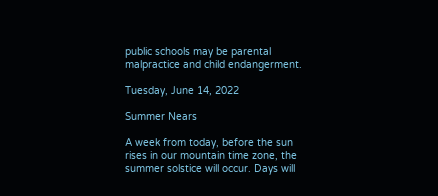public schools may be parental malpractice and child endangerment.

Tuesday, June 14, 2022

Summer Nears

A week from today, before the sun rises in our mountain time zone, the summer solstice will occur. Days will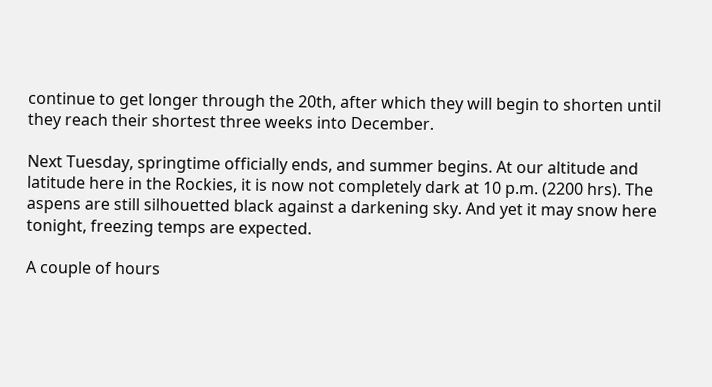continue to get longer through the 20th, after which they will begin to shorten until they reach their shortest three weeks into December.

Next Tuesday, springtime officially ends, and summer begins. At our altitude and latitude here in the Rockies, it is now not completely dark at 10 p.m. (2200 hrs). The aspens are still silhouetted black against a darkening sky. And yet it may snow here tonight, freezing temps are expected.

A couple of hours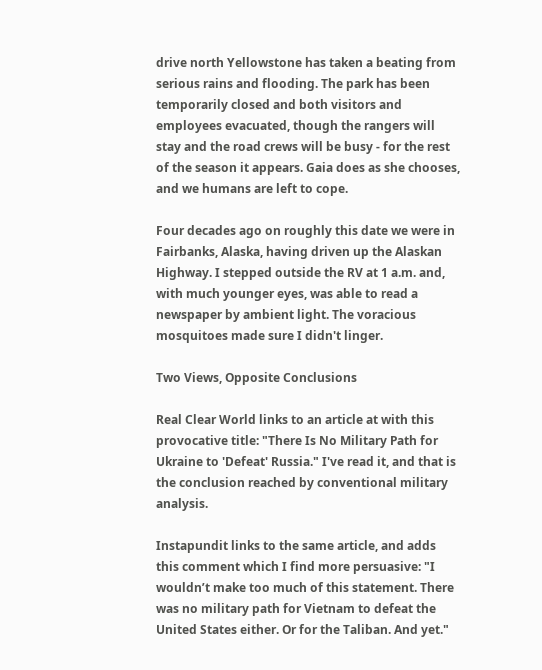drive north Yellowstone has taken a beating from serious rains and flooding. The park has been temporarily closed and both visitors and employees evacuated, though the rangers will stay and the road crews will be busy - for the rest of the season it appears. Gaia does as she chooses, and we humans are left to cope.

Four decades ago on roughly this date we were in Fairbanks, Alaska, having driven up the Alaskan Highway. I stepped outside the RV at 1 a.m. and, with much younger eyes, was able to read a newspaper by ambient light. The voracious mosquitoes made sure I didn't linger.

Two Views, Opposite Conclusions

Real Clear World links to an article at with this provocative title: "There Is No Military Path for Ukraine to 'Defeat' Russia." I've read it, and that is the conclusion reached by conventional military analysis.

Instapundit links to the same article, and adds this comment which I find more persuasive: "I wouldn’t make too much of this statement. There was no military path for Vietnam to defeat the United States either. Or for the Taliban. And yet."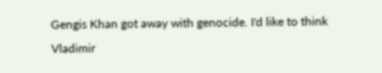Gengis Khan got away with genocide. I'd like to think Vladimir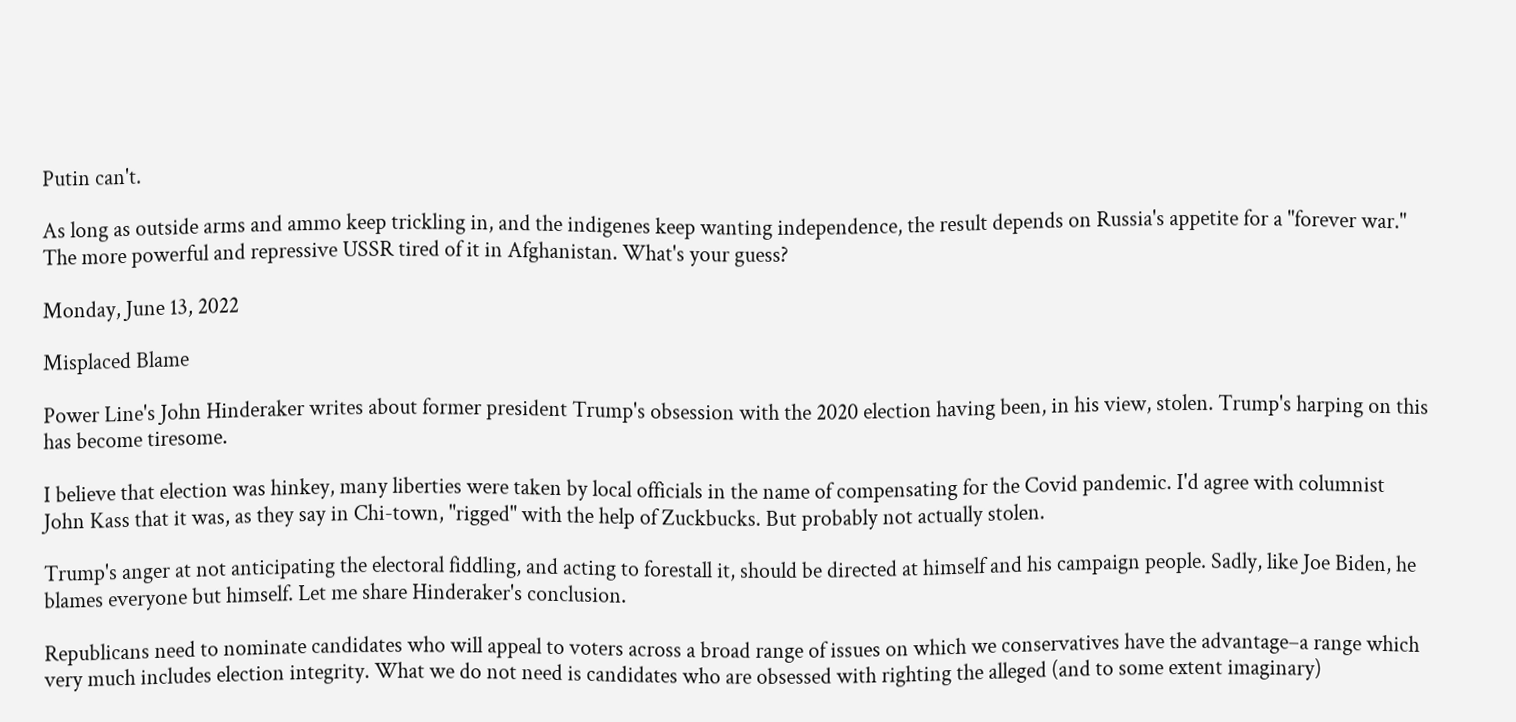Putin can't.

As long as outside arms and ammo keep trickling in, and the indigenes keep wanting independence, the result depends on Russia's appetite for a "forever war." The more powerful and repressive USSR tired of it in Afghanistan. What's your guess?

Monday, June 13, 2022

Misplaced Blame

Power Line's John Hinderaker writes about former president Trump's obsession with the 2020 election having been, in his view, stolen. Trump's harping on this has become tiresome.

I believe that election was hinkey, many liberties were taken by local officials in the name of compensating for the Covid pandemic. I'd agree with columnist John Kass that it was, as they say in Chi-town, "rigged" with the help of Zuckbucks. But probably not actually stolen.

Trump's anger at not anticipating the electoral fiddling, and acting to forestall it, should be directed at himself and his campaign people. Sadly, like Joe Biden, he blames everyone but himself. Let me share Hinderaker's conclusion.

Republicans need to nominate candidates who will appeal to voters across a broad range of issues on which we conservatives have the advantage–a range which very much includes election integrity. What we do not need is candidates who are obsessed with righting the alleged (and to some extent imaginary)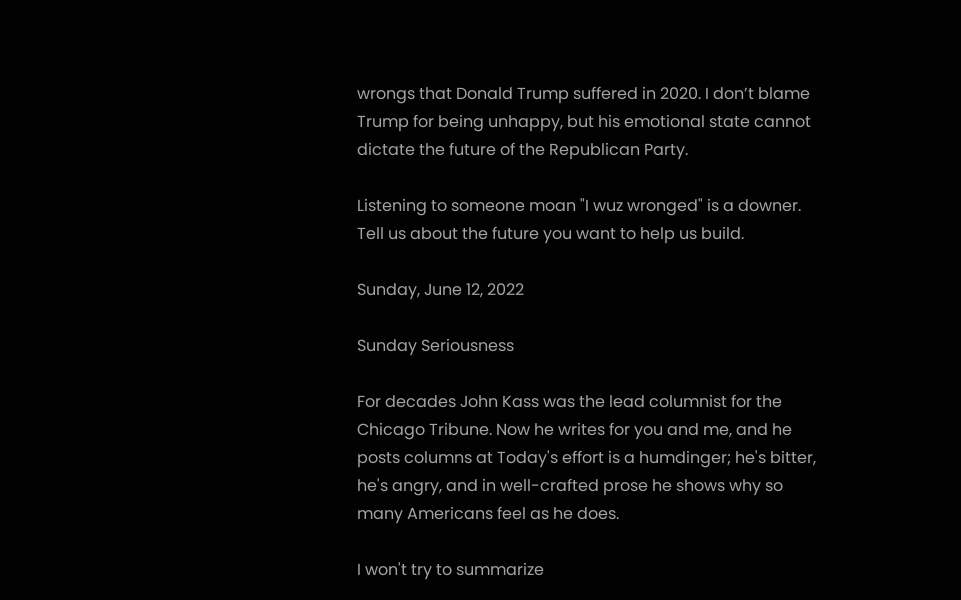wrongs that Donald Trump suffered in 2020. I don’t blame Trump for being unhappy, but his emotional state cannot dictate the future of the Republican Party.

Listening to someone moan "I wuz wronged" is a downer. Tell us about the future you want to help us build.

Sunday, June 12, 2022

Sunday Seriousness

For decades John Kass was the lead columnist for the Chicago Tribune. Now he writes for you and me, and he posts columns at Today's effort is a humdinger; he's bitter, he's angry, and in well-crafted prose he shows why so many Americans feel as he does.

I won't try to summarize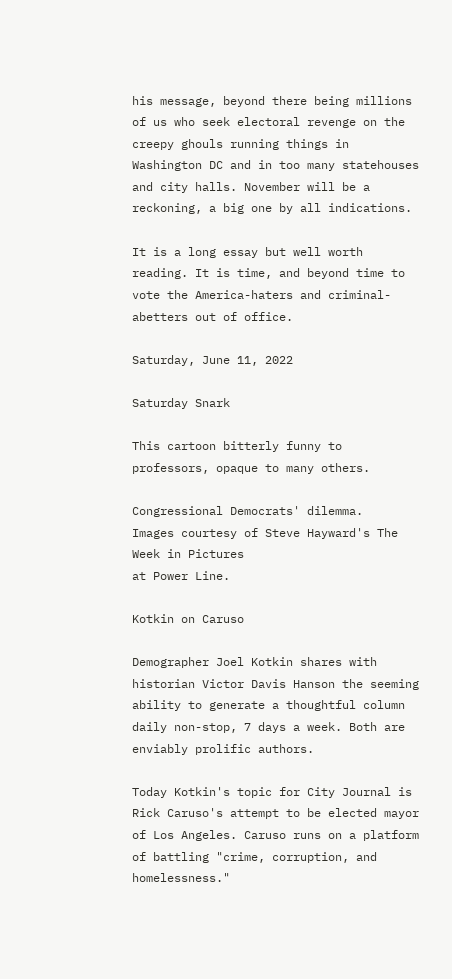his message, beyond there being millions of us who seek electoral revenge on the creepy ghouls running things in Washington DC and in too many statehouses and city halls. November will be a reckoning, a big one by all indications.

It is a long essay but well worth reading. It is time, and beyond time to vote the America-haters and criminal-abetters out of office.

Saturday, June 11, 2022

Saturday Snark

This cartoon bitterly funny to professors, opaque to many others.

Congressional Democrats' dilemma.
Images courtesy of Steve Hayward's The Week in Pictures
at Power Line.

Kotkin on Caruso

Demographer Joel Kotkin shares with historian Victor Davis Hanson the seeming ability to generate a thoughtful column daily non-stop, 7 days a week. Both are enviably prolific authors.

Today Kotkin's topic for City Journal is Rick Caruso's attempt to be elected mayor of Los Angeles. Caruso runs on a platform of battling "crime, corruption, and homelessness."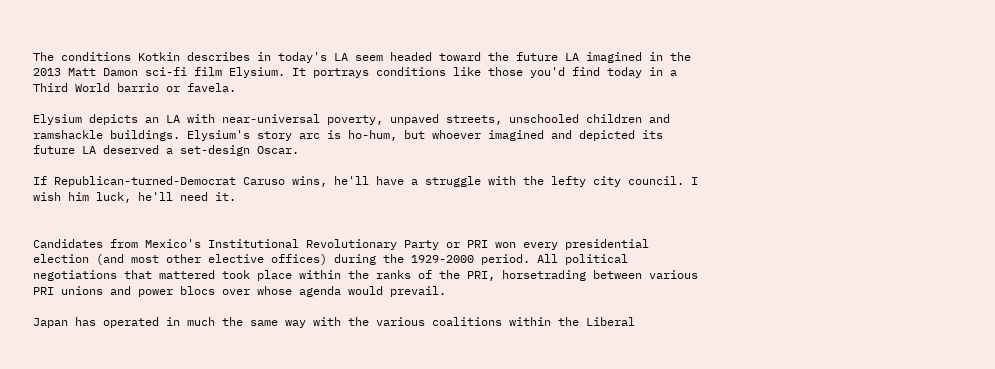The conditions Kotkin describes in today's LA seem headed toward the future LA imagined in the 2013 Matt Damon sci-fi film Elysium. It portrays conditions like those you'd find today in a Third World barrio or favela.

Elysium depicts an LA with near-universal poverty, unpaved streets, unschooled children and ramshackle buildings. Elysium's story arc is ho-hum, but whoever imagined and depicted its future LA deserved a set-design Oscar.

If Republican-turned-Democrat Caruso wins, he'll have a struggle with the lefty city council. I wish him luck, he'll need it.


Candidates from Mexico's Institutional Revolutionary Party or PRI won every presidential election (and most other elective offices) during the 1929-2000 period. All political negotiations that mattered took place within the ranks of the PRI, horsetrading between various PRI unions and power blocs over whose agenda would prevail.

Japan has operated in much the same way with the various coalitions within the Liberal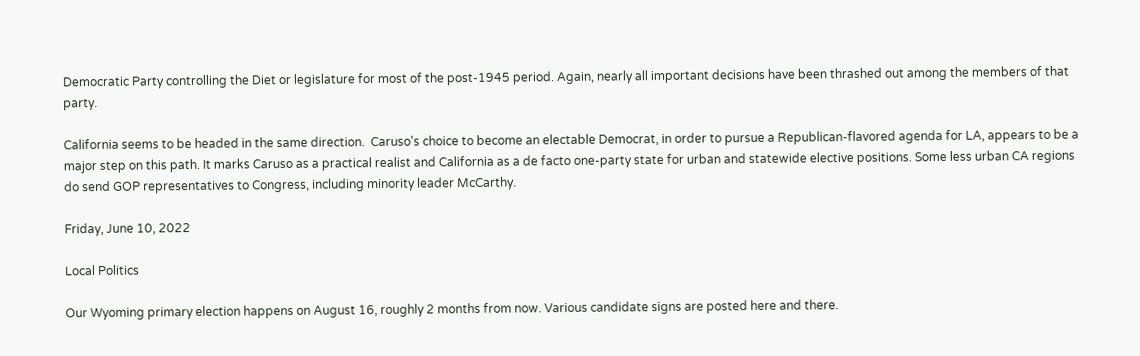Democratic Party controlling the Diet or legislature for most of the post-1945 period. Again, nearly all important decisions have been thrashed out among the members of that party.

California seems to be headed in the same direction.  Caruso's choice to become an electable Democrat, in order to pursue a Republican-flavored agenda for LA, appears to be a major step on this path. It marks Caruso as a practical realist and California as a de facto one-party state for urban and statewide elective positions. Some less urban CA regions do send GOP representatives to Congress, including minority leader McCarthy.

Friday, June 10, 2022

Local Politics

Our Wyoming primary election happens on August 16, roughly 2 months from now. Various candidate signs are posted here and there.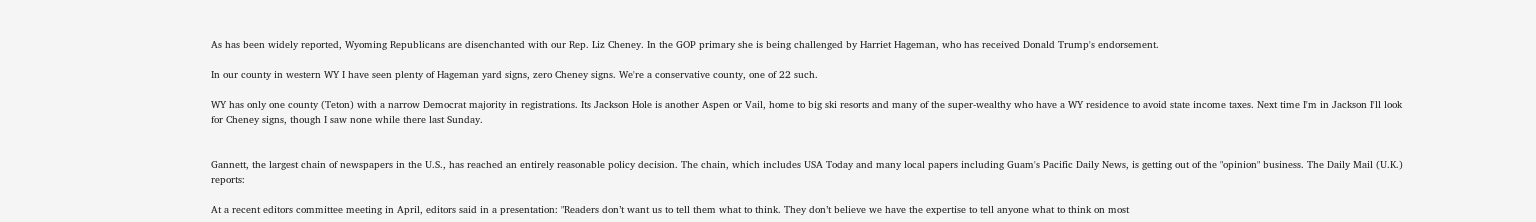As has been widely reported, Wyoming Republicans are disenchanted with our Rep. Liz Cheney. In the GOP primary she is being challenged by Harriet Hageman, who has received Donald Trump's endorsement.

In our county in western WY I have seen plenty of Hageman yard signs, zero Cheney signs. We're a conservative county, one of 22 such.

WY has only one county (Teton) with a narrow Democrat majority in registrations. Its Jackson Hole is another Aspen or Vail, home to big ski resorts and many of the super-wealthy who have a WY residence to avoid state income taxes. Next time I'm in Jackson I'll look for Cheney signs, though I saw none while there last Sunday.


Gannett, the largest chain of newspapers in the U.S., has reached an entirely reasonable policy decision. The chain, which includes USA Today and many local papers including Guam's Pacific Daily News, is getting out of the "opinion" business. The Daily Mail (U.K.) reports:

At a recent editors committee meeting in April, editors said in a presentation: "Readers don’t want us to tell them what to think. They don’t believe we have the expertise to tell anyone what to think on most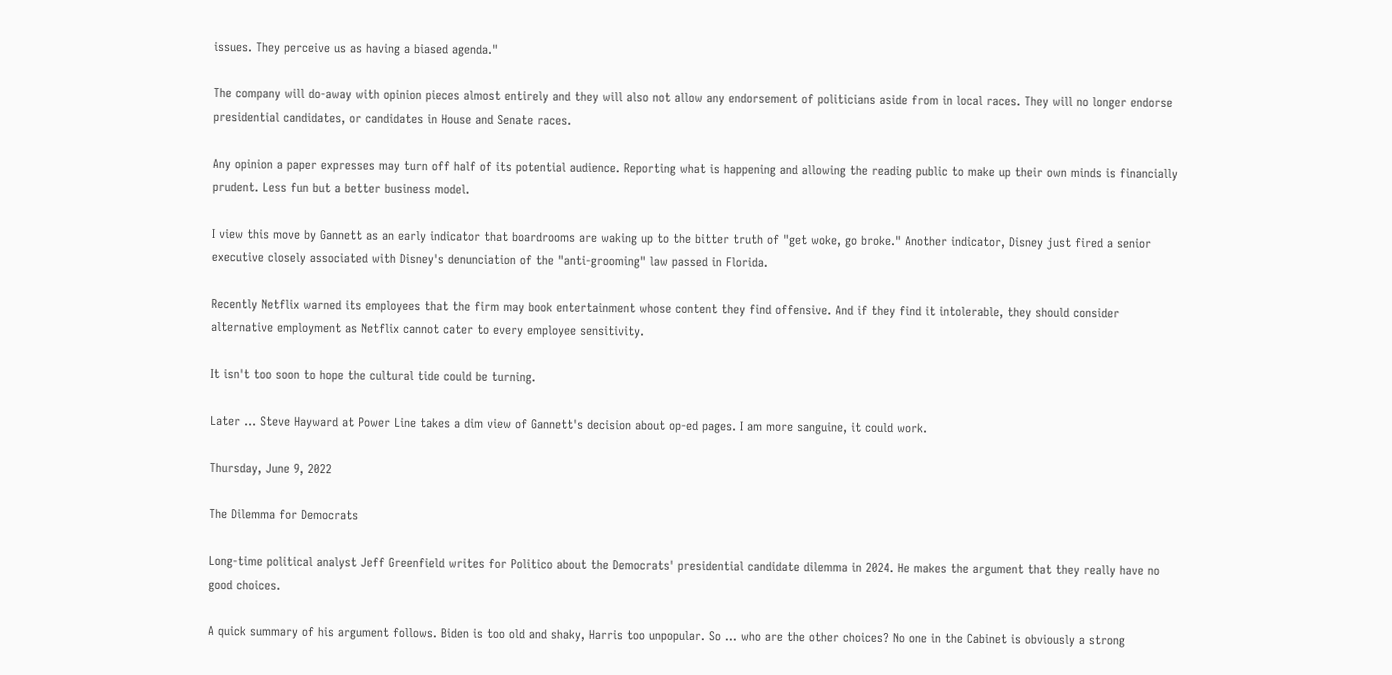issues. They perceive us as having a biased agenda."

The company will do-away with opinion pieces almost entirely and they will also not allow any endorsement of politicians aside from in local races. They will no longer endorse presidential candidates, or candidates in House and Senate races.

Any opinion a paper expresses may turn off half of its potential audience. Reporting what is happening and allowing the reading public to make up their own minds is financially prudent. Less fun but a better business model.

I view this move by Gannett as an early indicator that boardrooms are waking up to the bitter truth of "get woke, go broke." Another indicator, Disney just fired a senior executive closely associated with Disney's denunciation of the "anti-grooming" law passed in Florida.

Recently Netflix warned its employees that the firm may book entertainment whose content they find offensive. And if they find it intolerable, they should consider alternative employment as Netflix cannot cater to every employee sensitivity.

It isn't too soon to hope the cultural tide could be turning.

Later ... Steve Hayward at Power Line takes a dim view of Gannett's decision about op-ed pages. I am more sanguine, it could work.

Thursday, June 9, 2022

The Dilemma for Democrats

Long-time political analyst Jeff Greenfield writes for Politico about the Democrats' presidential candidate dilemma in 2024. He makes the argument that they really have no good choices.

A quick summary of his argument follows. Biden is too old and shaky, Harris too unpopular. So ... who are the other choices? No one in the Cabinet is obviously a strong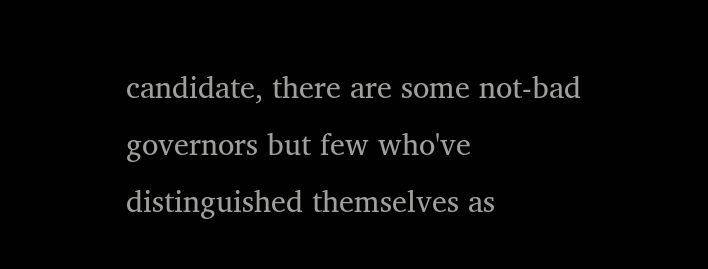candidate, there are some not-bad governors but few who've distinguished themselves as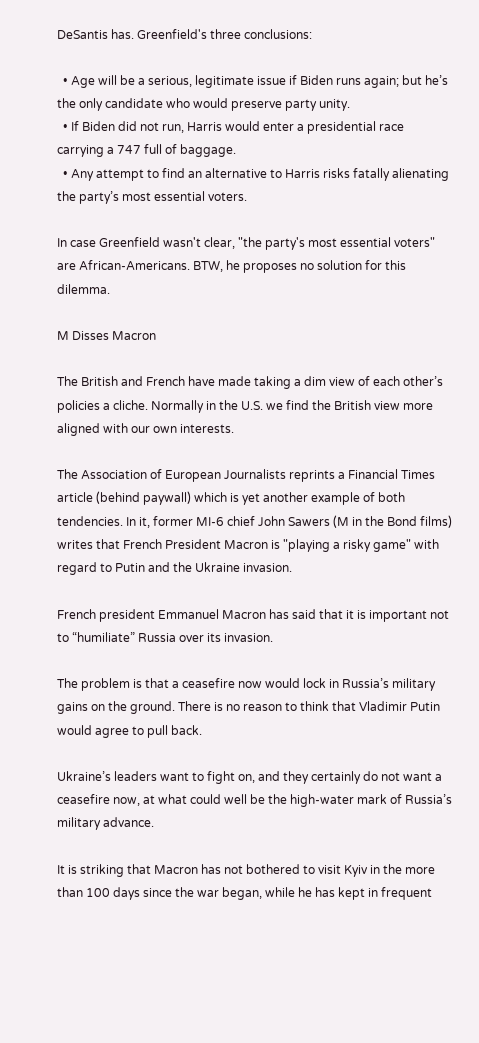DeSantis has. Greenfield's three conclusions:

  • Age will be a serious, legitimate issue if Biden runs again; but he’s the only candidate who would preserve party unity.
  • If Biden did not run, Harris would enter a presidential race carrying a 747 full of baggage.
  • Any attempt to find an alternative to Harris risks fatally alienating the party’s most essential voters.

In case Greenfield wasn't clear, "the party's most essential voters" are African-Americans. BTW, he proposes no solution for this dilemma.

M Disses Macron

The British and French have made taking a dim view of each other’s policies a cliche. Normally in the U.S. we find the British view more aligned with our own interests.

The Association of European Journalists reprints a Financial Times article (behind paywall) which is yet another example of both tendencies. In it, former MI-6 chief John Sawers (M in the Bond films) writes that French President Macron is "playing a risky game" with regard to Putin and the Ukraine invasion.

French president Emmanuel Macron has said that it is important not to “humiliate” Russia over its invasion.

The problem is that a ceasefire now would lock in Russia’s military gains on the ground. There is no reason to think that Vladimir Putin would agree to pull back.

Ukraine’s leaders want to fight on, and they certainly do not want a ceasefire now, at what could well be the high-water mark of Russia’s military advance.

It is striking that Macron has not bothered to visit Kyiv in the more than 100 days since the war began, while he has kept in frequent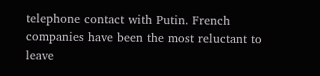telephone contact with Putin. French companies have been the most reluctant to leave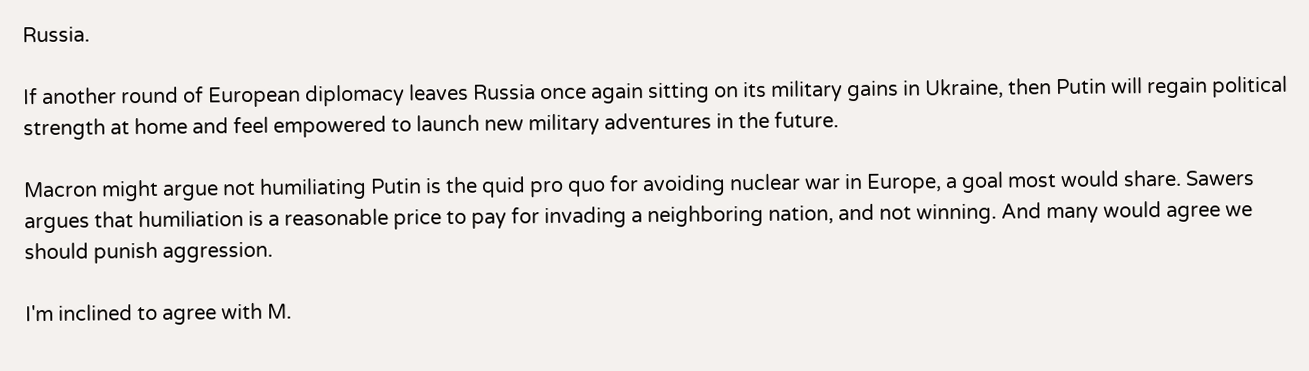Russia.

If another round of European diplomacy leaves Russia once again sitting on its military gains in Ukraine, then Putin will regain political strength at home and feel empowered to launch new military adventures in the future.

Macron might argue not humiliating Putin is the quid pro quo for avoiding nuclear war in Europe, a goal most would share. Sawers argues that humiliation is a reasonable price to pay for invading a neighboring nation, and not winning. And many would agree we should punish aggression.

I'm inclined to agree with M.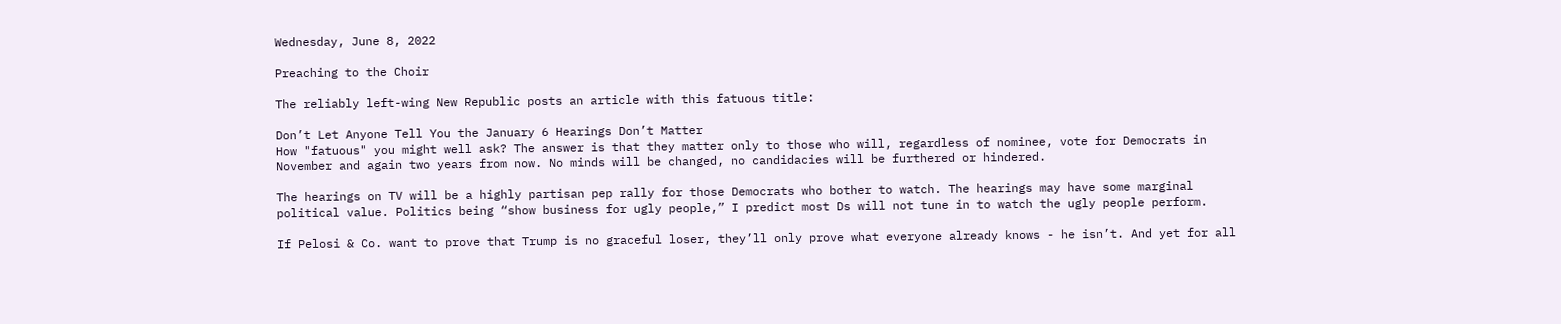Wednesday, June 8, 2022

Preaching to the Choir

The reliably left-wing New Republic posts an article with this fatuous title:

Don’t Let Anyone Tell You the January 6 Hearings Don’t Matter
How "fatuous" you might well ask? The answer is that they matter only to those who will, regardless of nominee, vote for Democrats in November and again two years from now. No minds will be changed, no candidacies will be furthered or hindered.

The hearings on TV will be a highly partisan pep rally for those Democrats who bother to watch. The hearings may have some marginal political value. Politics being “show business for ugly people,” I predict most Ds will not tune in to watch the ugly people perform.

If Pelosi & Co. want to prove that Trump is no graceful loser, they’ll only prove what everyone already knows - he isn’t. And yet for all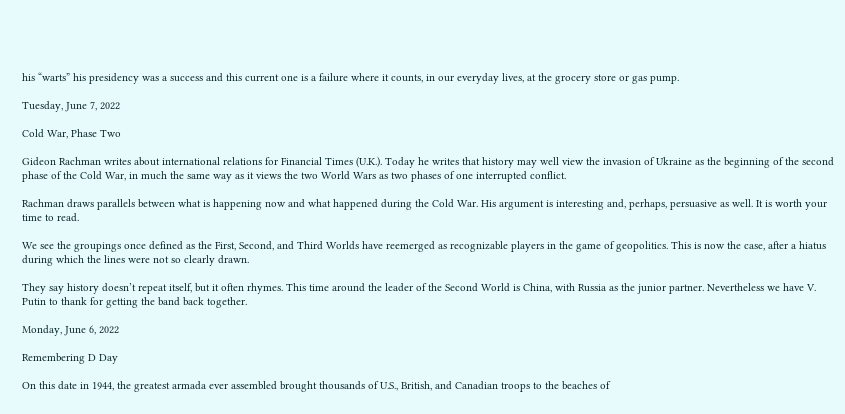his “warts” his presidency was a success and this current one is a failure where it counts, in our everyday lives, at the grocery store or gas pump.

Tuesday, June 7, 2022

Cold War, Phase Two

Gideon Rachman writes about international relations for Financial Times (U.K.). Today he writes that history may well view the invasion of Ukraine as the beginning of the second phase of the Cold War, in much the same way as it views the two World Wars as two phases of one interrupted conflict.

Rachman draws parallels between what is happening now and what happened during the Cold War. His argument is interesting and, perhaps, persuasive as well. It is worth your time to read.

We see the groupings once defined as the First, Second, and Third Worlds have reemerged as recognizable players in the game of geopolitics. This is now the case, after a hiatus during which the lines were not so clearly drawn.

They say history doesn’t repeat itself, but it often rhymes. This time around the leader of the Second World is China, with Russia as the junior partner. Nevertheless we have V. Putin to thank for getting the band back together.

Monday, June 6, 2022

Remembering D Day

On this date in 1944, the greatest armada ever assembled brought thousands of U.S., British, and Canadian troops to the beaches of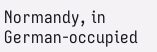Normandy, in German-occupied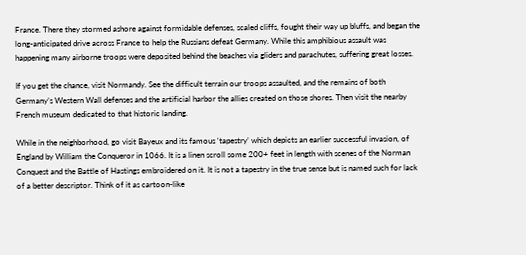France. There they stormed ashore against formidable defenses, scaled cliffs, fought their way up bluffs, and began the long-anticipated drive across France to help the Russians defeat Germany. While this amphibious assault was happening many airborne troops were deposited behind the beaches via gliders and parachutes, suffering great losses.

If you get the chance, visit Normandy. See the difficult terrain our troops assaulted, and the remains of both Germany’s Western Wall defenses and the artificial harbor the allies created on those shores. Then visit the nearby French museum dedicated to that historic landing.

While in the neighborhood, go visit Bayeux and its famous ‘tapestry’ which depicts an earlier successful invasion, of England by William the Conqueror in 1066. It is a linen scroll some 200+ feet in length with scenes of the Norman Conquest and the Battle of Hastings embroidered on it. It is not a tapestry in the true sense but is named such for lack of a better descriptor. Think of it as cartoon-like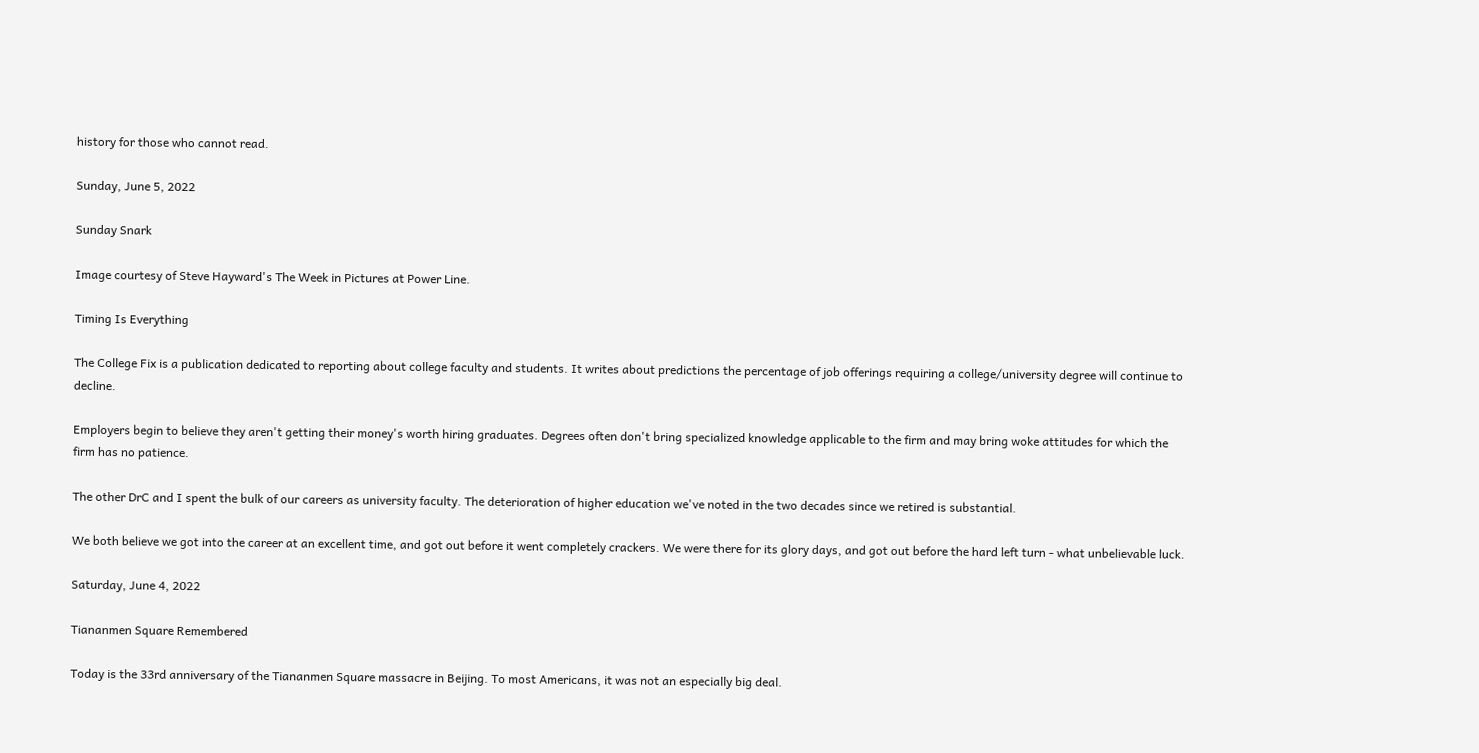history for those who cannot read.

Sunday, June 5, 2022

Sunday Snark

Image courtesy of Steve Hayward's The Week in Pictures at Power Line.

Timing Is Everything

The College Fix is a publication dedicated to reporting about college faculty and students. It writes about predictions the percentage of job offerings requiring a college/university degree will continue to decline.

Employers begin to believe they aren't getting their money's worth hiring graduates. Degrees often don't bring specialized knowledge applicable to the firm and may bring woke attitudes for which the firm has no patience.

The other DrC and I spent the bulk of our careers as university faculty. The deterioration of higher education we've noted in the two decades since we retired is substantial.

We both believe we got into the career at an excellent time, and got out before it went completely crackers. We were there for its glory days, and got out before the hard left turn - what unbelievable luck.

Saturday, June 4, 2022

Tiananmen Square Remembered

Today is the 33rd anniversary of the Tiananmen Square massacre in Beijing. To most Americans, it was not an especially big deal.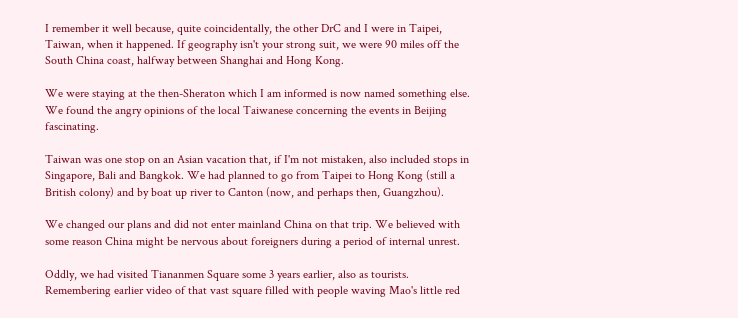I remember it well because, quite coincidentally, the other DrC and I were in Taipei, Taiwan, when it happened. If geography isn't your strong suit, we were 90 miles off the South China coast, halfway between Shanghai and Hong Kong.

We were staying at the then-Sheraton which I am informed is now named something else. We found the angry opinions of the local Taiwanese concerning the events in Beijing fascinating.

Taiwan was one stop on an Asian vacation that, if I'm not mistaken, also included stops in Singapore, Bali and Bangkok. We had planned to go from Taipei to Hong Kong (still a British colony) and by boat up river to Canton (now, and perhaps then, Guangzhou).

We changed our plans and did not enter mainland China on that trip. We believed with some reason China might be nervous about foreigners during a period of internal unrest.

Oddly, we had visited Tiananmen Square some 3 years earlier, also as tourists. Remembering earlier video of that vast square filled with people waving Mao's little red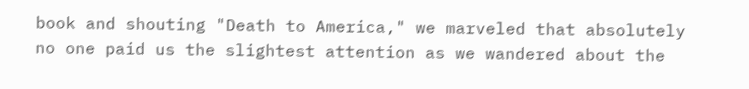book and shouting "Death to America," we marveled that absolutely no one paid us the slightest attention as we wandered about the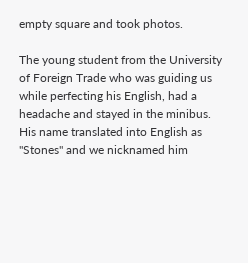empty square and took photos.

The young student from the University of Foreign Trade who was guiding us while perfecting his English, had a headache and stayed in the minibus. His name translated into English as "Stones" and we nicknamed him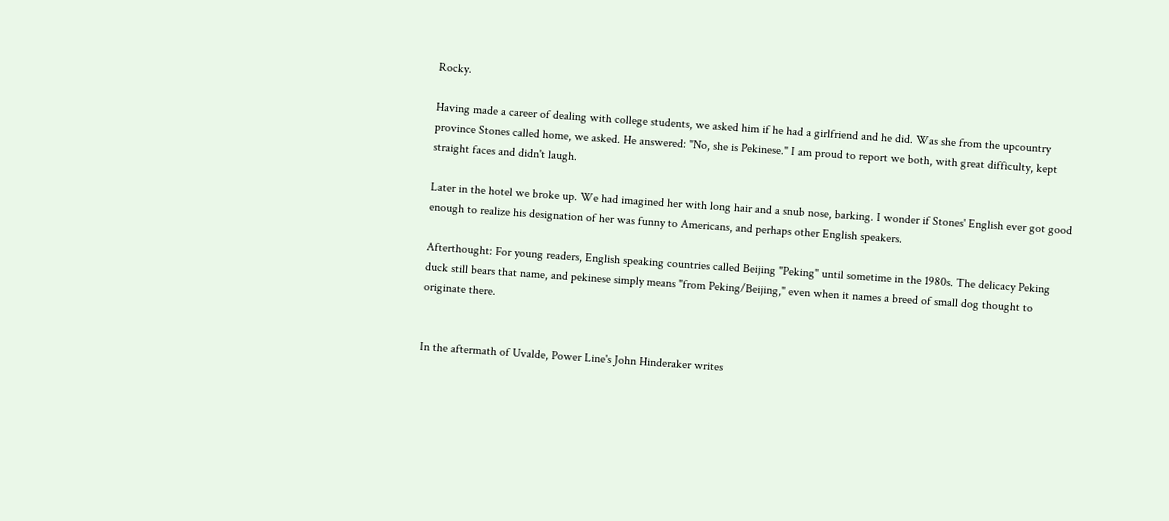Rocky.

Having made a career of dealing with college students, we asked him if he had a girlfriend and he did. Was she from the upcountry province Stones called home, we asked. He answered: "No, she is Pekinese." I am proud to report we both, with great difficulty, kept straight faces and didn't laugh.

Later in the hotel we broke up. We had imagined her with long hair and a snub nose, barking. I wonder if Stones' English ever got good enough to realize his designation of her was funny to Americans, and perhaps other English speakers.

Afterthought: For young readers, English speaking countries called Beijing "Peking" until sometime in the 1980s. The delicacy Peking duck still bears that name, and pekinese simply means "from Peking/Beijing," even when it names a breed of small dog thought to originate there.


In the aftermath of Uvalde, Power Line's John Hinderaker writes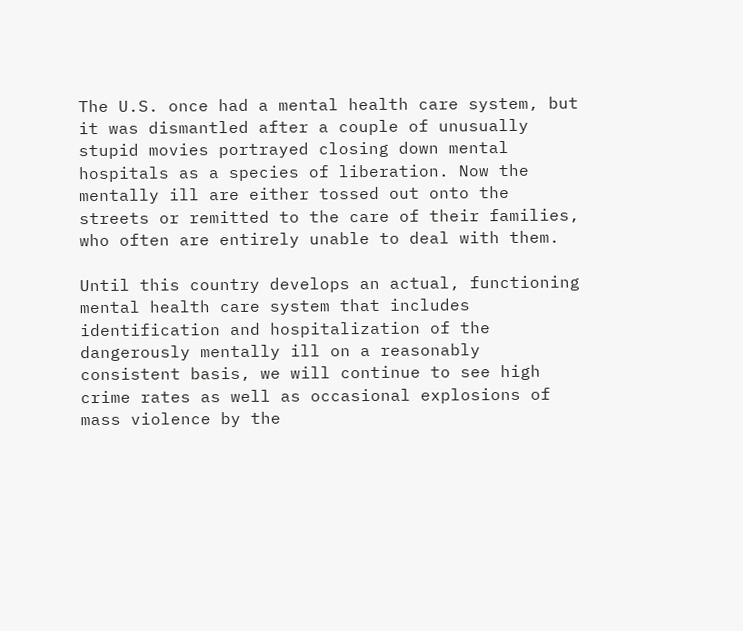The U.S. once had a mental health care system, but it was dismantled after a couple of unusually stupid movies portrayed closing down mental hospitals as a species of liberation. Now the mentally ill are either tossed out onto the streets or remitted to the care of their families, who often are entirely unable to deal with them.

Until this country develops an actual, functioning mental health care system that includes identification and hospitalization of the dangerously mentally ill on a reasonably consistent basis, we will continue to see high crime rates as well as occasional explosions of mass violence by the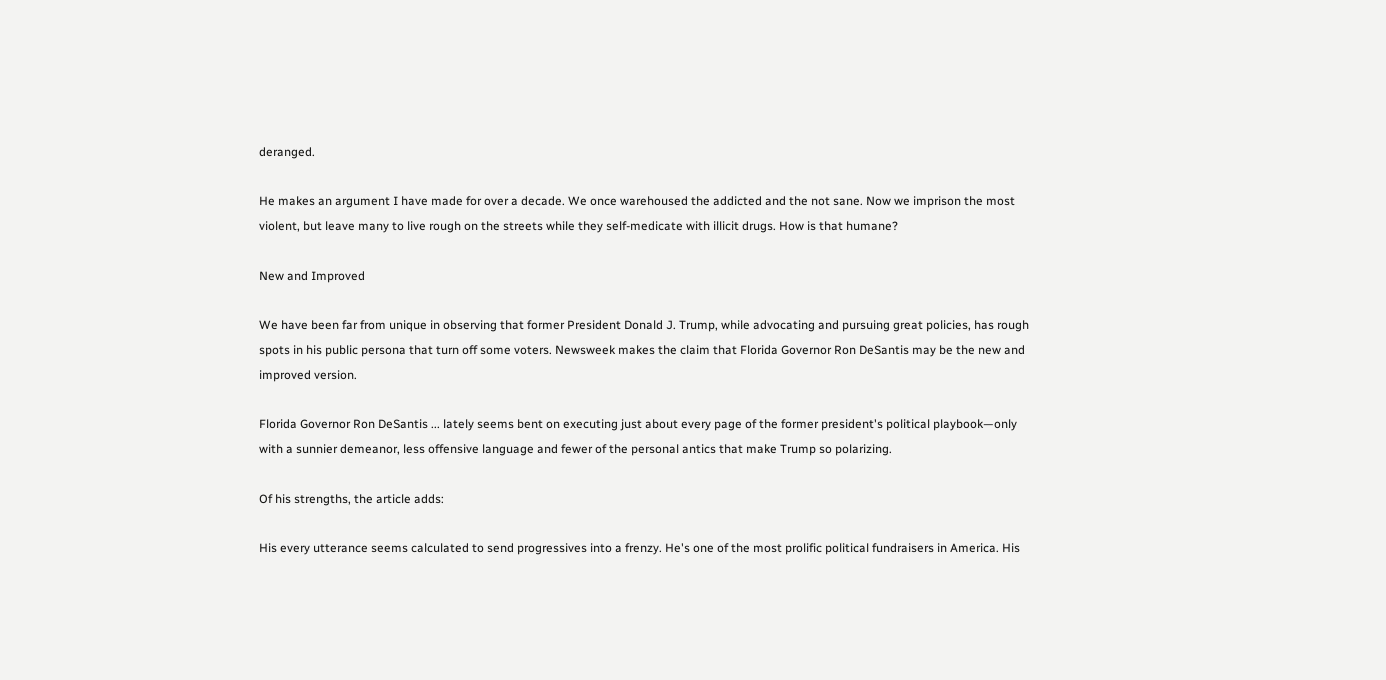deranged.

He makes an argument I have made for over a decade. We once warehoused the addicted and the not sane. Now we imprison the most violent, but leave many to live rough on the streets while they self-medicate with illicit drugs. How is that humane?

New and Improved

We have been far from unique in observing that former President Donald J. Trump, while advocating and pursuing great policies, has rough spots in his public persona that turn off some voters. Newsweek makes the claim that Florida Governor Ron DeSantis may be the new and improved version.

Florida Governor Ron DeSantis ... lately seems bent on executing just about every page of the former president's political playbook—only with a sunnier demeanor, less offensive language and fewer of the personal antics that make Trump so polarizing.

Of his strengths, the article adds:

His every utterance seems calculated to send progressives into a frenzy. He's one of the most prolific political fundraisers in America. His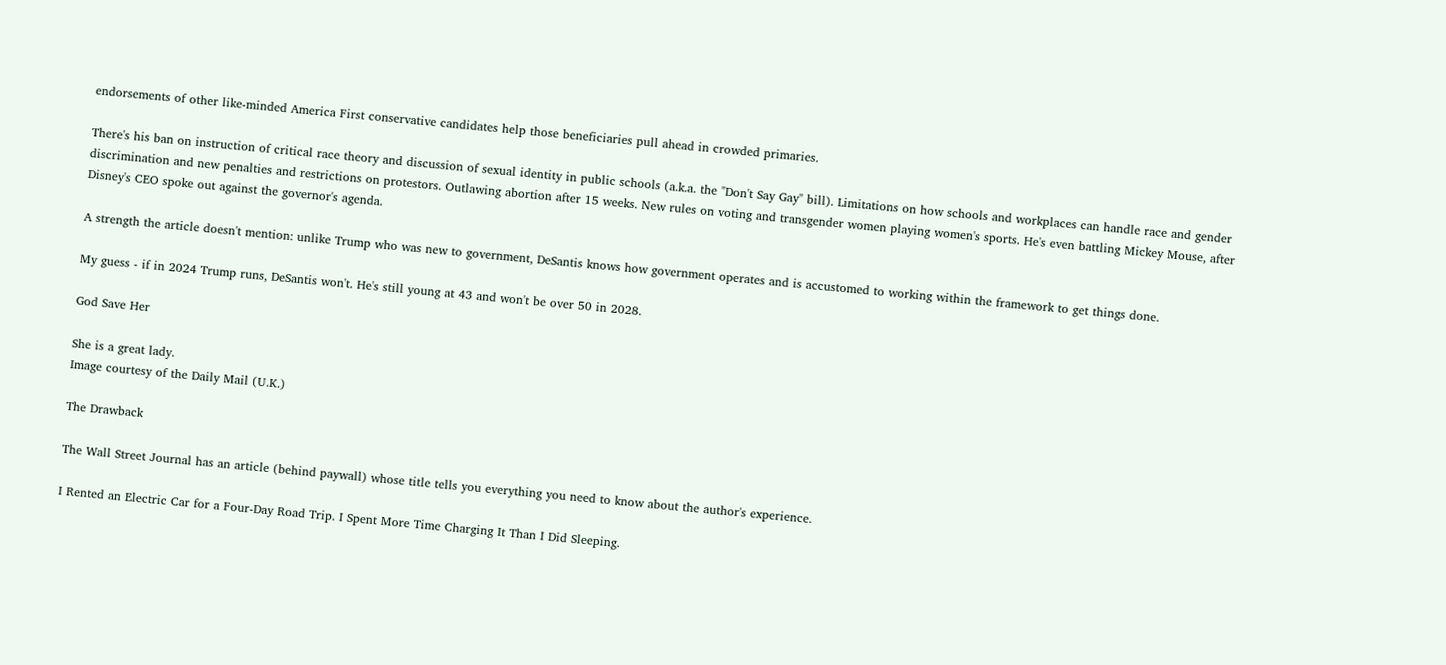endorsements of other like-minded America First conservative candidates help those beneficiaries pull ahead in crowded primaries.

There's his ban on instruction of critical race theory and discussion of sexual identity in public schools (a.k.a. the "Don't Say Gay" bill). Limitations on how schools and workplaces can handle race and gender discrimination and new penalties and restrictions on protestors. Outlawing abortion after 15 weeks. New rules on voting and transgender women playing women's sports. He's even battling Mickey Mouse, after Disney's CEO spoke out against the governor's agenda.

A strength the article doesn't mention: unlike Trump who was new to government, DeSantis knows how government operates and is accustomed to working within the framework to get things done.

My guess - if in 2024 Trump runs, DeSantis won't. He's still young at 43 and won't be over 50 in 2028.

God Save Her

She is a great lady.
Image courtesy of the Daily Mail (U.K.)

The Drawback

The Wall Street Journal has an article (behind paywall) whose title tells you everything you need to know about the author's experience.

I Rented an Electric Car for a Four-Day Road Trip. I Spent More Time Charging It Than I Did Sleeping.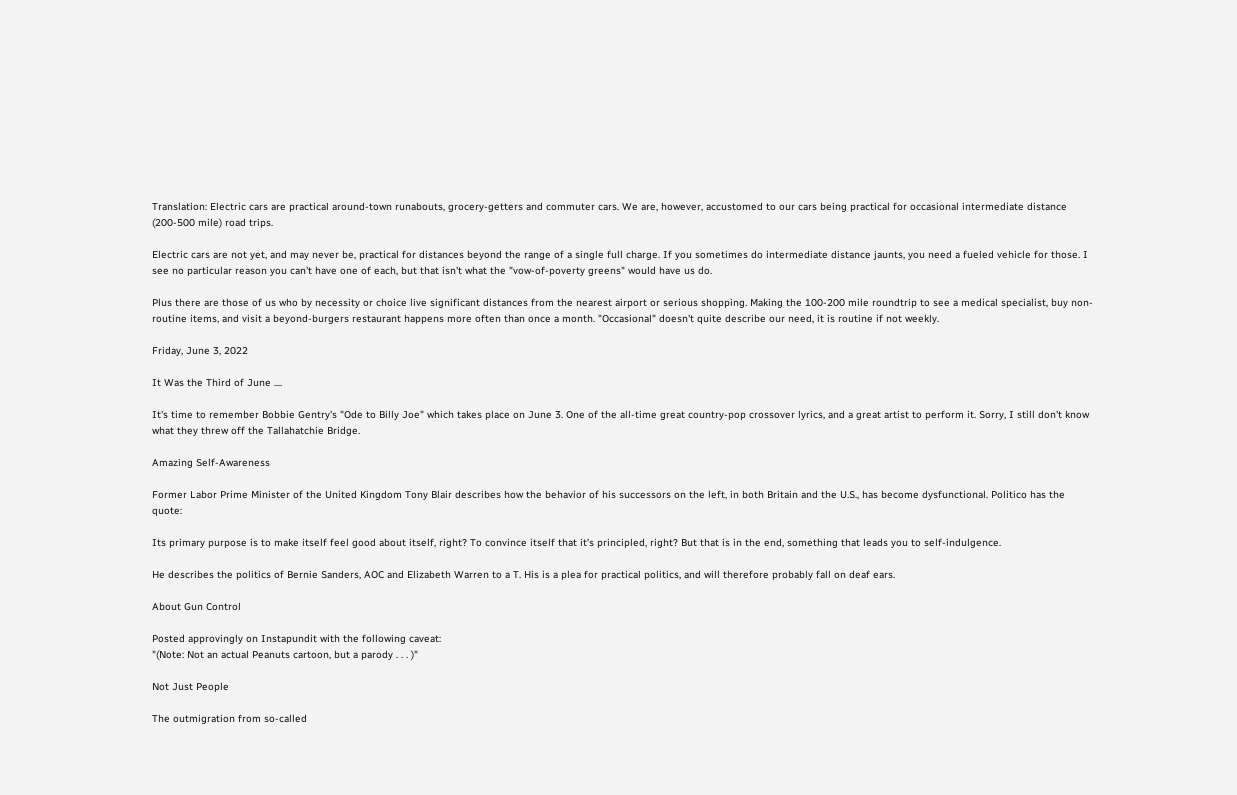Translation: Electric cars are practical around-town runabouts, grocery-getters and commuter cars. We are, however, accustomed to our cars being practical for occasional intermediate distance (200-500 mile) road trips.

Electric cars are not yet, and may never be, practical for distances beyond the range of a single full charge. If you sometimes do intermediate distance jaunts, you need a fueled vehicle for those. I see no particular reason you can't have one of each, but that isn't what the "vow-of-poverty greens" would have us do.

Plus there are those of us who by necessity or choice live significant distances from the nearest airport or serious shopping. Making the 100-200 mile roundtrip to see a medical specialist, buy non-routine items, and visit a beyond-burgers restaurant happens more often than once a month. "Occasional" doesn't quite describe our need, it is routine if not weekly.

Friday, June 3, 2022

It Was the Third of June ....

It's time to remember Bobbie Gentry's "Ode to Billy Joe" which takes place on June 3. One of the all-time great country-pop crossover lyrics, and a great artist to perform it. Sorry, I still don't know what they threw off the Tallahatchie Bridge.

Amazing Self-Awareness

Former Labor Prime Minister of the United Kingdom Tony Blair describes how the behavior of his successors on the left, in both Britain and the U.S., has become dysfunctional. Politico has the quote:

Its primary purpose is to make itself feel good about itself, right? To convince itself that it’s principled, right? But that is in the end, something that leads you to self-indulgence.

He describes the politics of Bernie Sanders, AOC and Elizabeth Warren to a T. His is a plea for practical politics, and will therefore probably fall on deaf ears.

About Gun Control

Posted approvingly on Instapundit with the following caveat:
"(Note: Not an actual Peanuts cartoon, but a parody . . . )"

Not Just People

The outmigration from so-called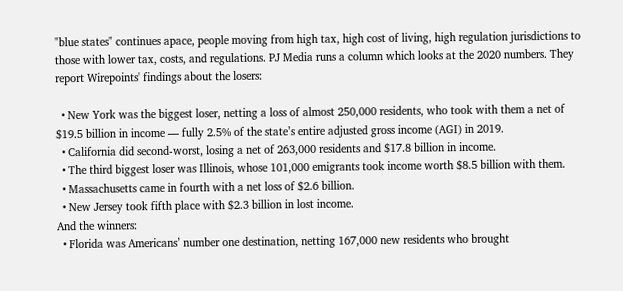"blue states" continues apace, people moving from high tax, high cost of living, high regulation jurisdictions to those with lower tax, costs, and regulations. PJ Media runs a column which looks at the 2020 numbers. They report Wirepoints' findings about the losers:

  • New York was the biggest loser, netting a loss of almost 250,000 residents, who took with them a net of $19.5 billion in income — fully 2.5% of the state’s entire adjusted gross income (AGI) in 2019.
  • California did second-worst, losing a net of 263,000 residents and $17.8 billion in income.
  • The third biggest loser was Illinois, whose 101,000 emigrants took income worth $8.5 billion with them.
  • Massachusetts came in fourth with a net loss of $2.6 billion.
  • New Jersey took fifth place with $2.3 billion in lost income.
And the winners:
  • Florida was Americans’ number one destination, netting 167,000 new residents who brought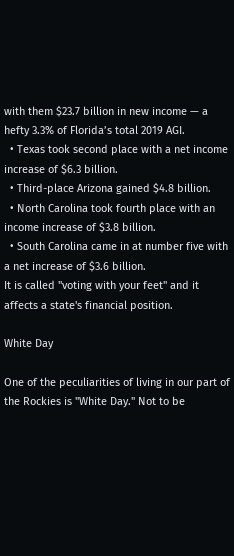with them $23.7 billion in new income — a hefty 3.3% of Florida’s total 2019 AGI.
  • Texas took second place with a net income increase of $6.3 billion.
  • Third-place Arizona gained $4.8 billion.
  • North Carolina took fourth place with an income increase of $3.8 billion.
  • South Carolina came in at number five with a net increase of $3.6 billion.
It is called "voting with your feet" and it affects a state's financial position.

White Day

One of the peculiarities of living in our part of the Rockies is "White Day." Not to be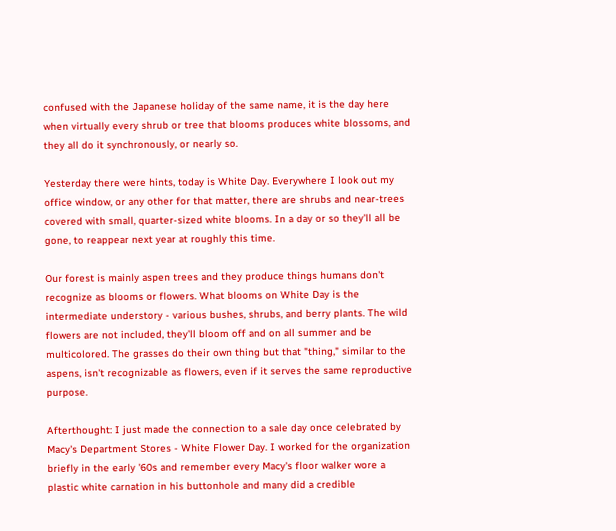confused with the Japanese holiday of the same name, it is the day here when virtually every shrub or tree that blooms produces white blossoms, and they all do it synchronously, or nearly so.

Yesterday there were hints, today is White Day. Everywhere I look out my office window, or any other for that matter, there are shrubs and near-trees covered with small, quarter-sized white blooms. In a day or so they'll all be gone, to reappear next year at roughly this time.

Our forest is mainly aspen trees and they produce things humans don't recognize as blooms or flowers. What blooms on White Day is the intermediate understory - various bushes, shrubs, and berry plants. The wild flowers are not included, they'll bloom off and on all summer and be multicolored. The grasses do their own thing but that "thing," similar to the aspens, isn't recognizable as flowers, even if it serves the same reproductive purpose.

Afterthought: I just made the connection to a sale day once celebrated by Macy's Department Stores - White Flower Day. I worked for the organization briefly in the early '60s and remember every Macy's floor walker wore a plastic white carnation in his buttonhole and many did a credible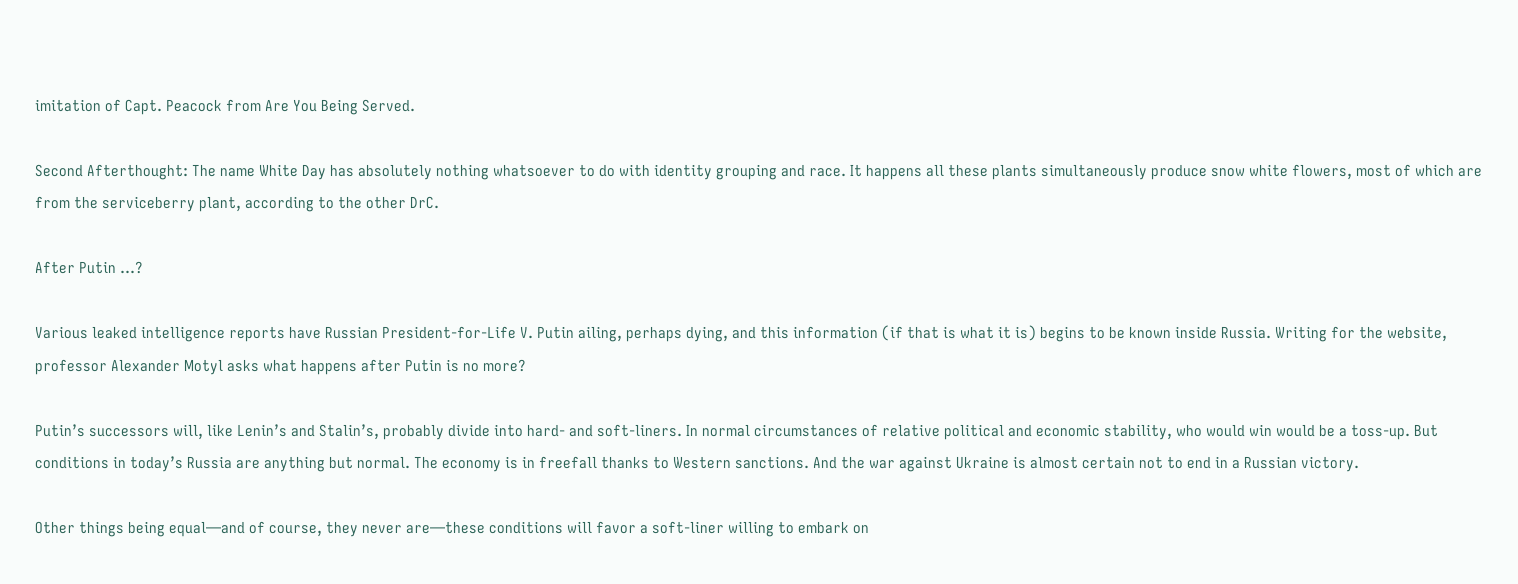imitation of Capt. Peacock from Are You Being Served.

Second Afterthought: The name White Day has absolutely nothing whatsoever to do with identity grouping and race. It happens all these plants simultaneously produce snow white flowers, most of which are from the serviceberry plant, according to the other DrC.

After Putin ...?

Various leaked intelligence reports have Russian President-for-Life V. Putin ailing, perhaps dying, and this information (if that is what it is) begins to be known inside Russia. Writing for the website, professor Alexander Motyl asks what happens after Putin is no more?

Putin’s successors will, like Lenin’s and Stalin’s, probably divide into hard- and soft-liners. In normal circumstances of relative political and economic stability, who would win would be a toss-up. But conditions in today’s Russia are anything but normal. The economy is in freefall thanks to Western sanctions. And the war against Ukraine is almost certain not to end in a Russian victory.

Other things being equal—and of course, they never are—these conditions will favor a soft-liner willing to embark on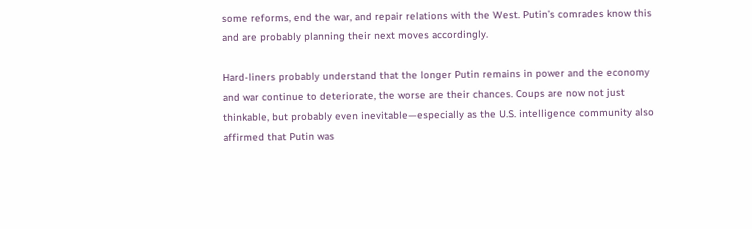some reforms, end the war, and repair relations with the West. Putin’s comrades know this and are probably planning their next moves accordingly.

Hard-liners probably understand that the longer Putin remains in power and the economy and war continue to deteriorate, the worse are their chances. Coups are now not just thinkable, but probably even inevitable—especially as the U.S. intelligence community also affirmed that Putin was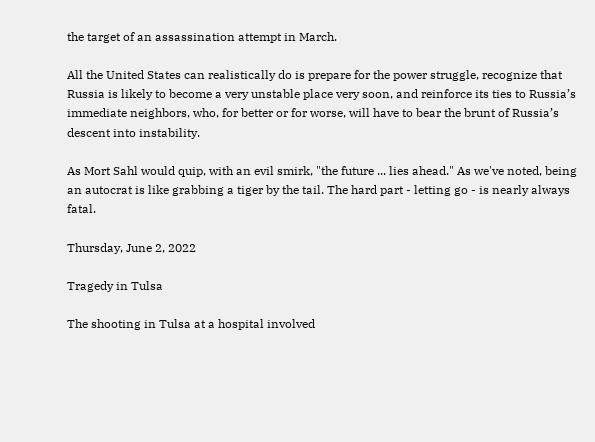the target of an assassination attempt in March.

All the United States can realistically do is prepare for the power struggle, recognize that Russia is likely to become a very unstable place very soon, and reinforce its ties to Russia’s immediate neighbors, who, for better or for worse, will have to bear the brunt of Russia’s descent into instability.

As Mort Sahl would quip, with an evil smirk, "the future ... lies ahead." As we've noted, being an autocrat is like grabbing a tiger by the tail. The hard part - letting go - is nearly always fatal.

Thursday, June 2, 2022

Tragedy in Tulsa

The shooting in Tulsa at a hospital involved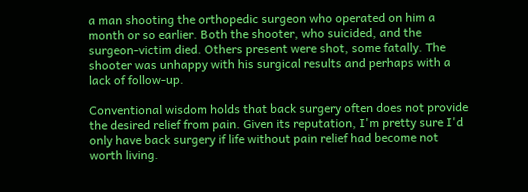a man shooting the orthopedic surgeon who operated on him a month or so earlier. Both the shooter, who suicided, and the surgeon-victim died. Others present were shot, some fatally. The shooter was unhappy with his surgical results and perhaps with a lack of follow-up.

Conventional wisdom holds that back surgery often does not provide the desired relief from pain. Given its reputation, I'm pretty sure I'd only have back surgery if life without pain relief had become not worth living.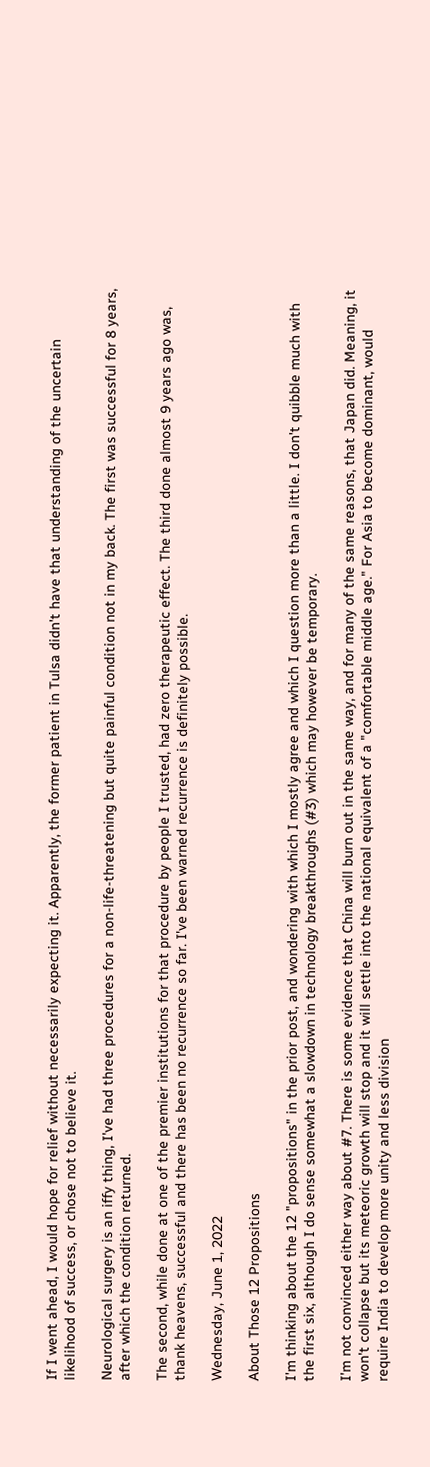If I went ahead, I would hope for relief without necessarily expecting it. Apparently, the former patient in Tulsa didn't have that understanding of the uncertain likelihood of success, or chose not to believe it.

Neurological surgery is an iffy thing, I've had three procedures for a non-life-threatening but quite painful condition not in my back. The first was successful for 8 years, after which the condition returned.

The second, while done at one of the premier institutions for that procedure by people I trusted, had zero therapeutic effect. The third done almost 9 years ago was, thank heavens, successful and there has been no recurrence so far. I've been warned recurrence is definitely possible.

Wednesday, June 1, 2022

About Those 12 Propositions

I'm thinking about the 12 "propositions" in the prior post, and wondering with which I mostly agree and which I question more than a little. I don't quibble much with the first six, although I do sense somewhat a slowdown in technology breakthroughs (#3) which may however be temporary.

I'm not convinced either way about #7. There is some evidence that China will burn out in the same way, and for many of the same reasons, that Japan did. Meaning, it won't collapse but its meteoric growth will stop and it will settle into the national equivalent of a "comfortable middle age." For Asia to become dominant, would require India to develop more unity and less division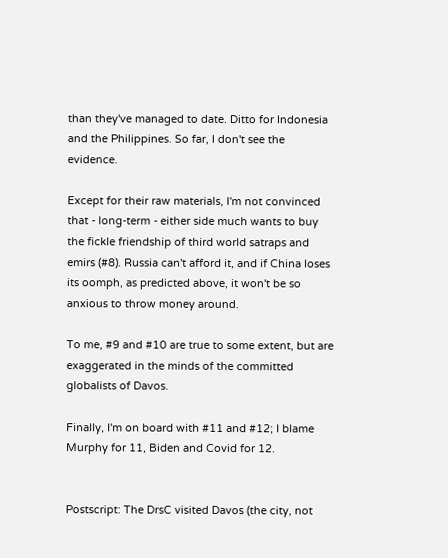than they've managed to date. Ditto for Indonesia and the Philippines. So far, I don't see the evidence.

Except for their raw materials, I'm not convinced that - long-term - either side much wants to buy the fickle friendship of third world satraps and emirs (#8). Russia can't afford it, and if China loses its oomph, as predicted above, it won't be so anxious to throw money around.

To me, #9 and #10 are true to some extent, but are exaggerated in the minds of the committed globalists of Davos.

Finally, I'm on board with #11 and #12; I blame Murphy for 11, Biden and Covid for 12.


Postscript: The DrsC visited Davos (the city, not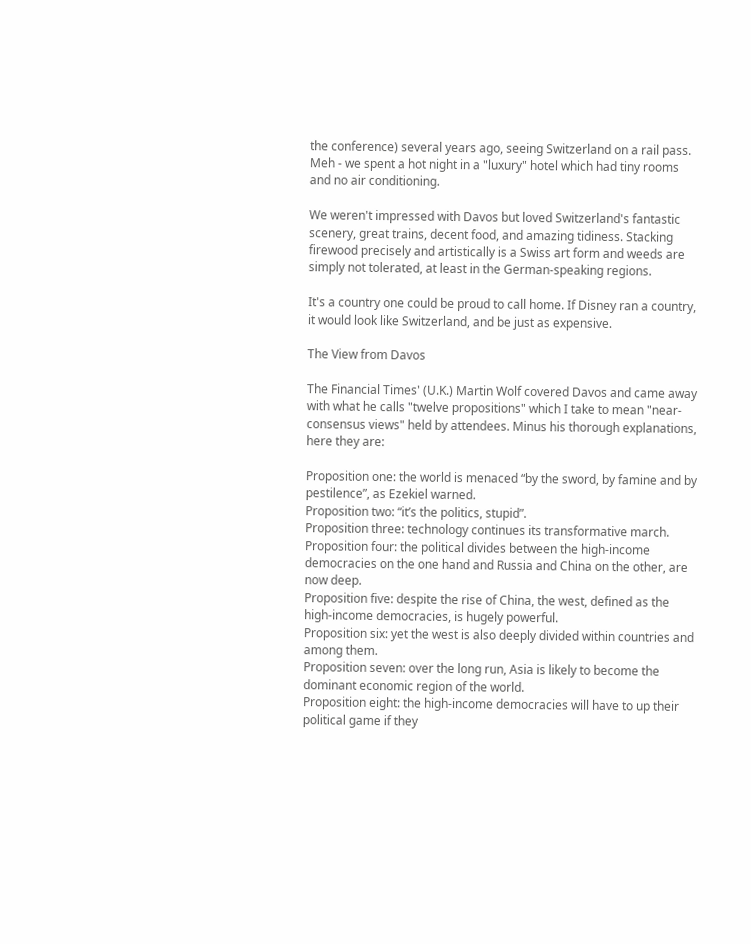the conference) several years ago, seeing Switzerland on a rail pass. Meh - we spent a hot night in a "luxury" hotel which had tiny rooms and no air conditioning.

We weren't impressed with Davos but loved Switzerland's fantastic scenery, great trains, decent food, and amazing tidiness. Stacking firewood precisely and artistically is a Swiss art form and weeds are simply not tolerated, at least in the German-speaking regions.

It's a country one could be proud to call home. If Disney ran a country, it would look like Switzerland, and be just as expensive.

The View from Davos

The Financial Times' (U.K.) Martin Wolf covered Davos and came away with what he calls "twelve propositions" which I take to mean "near-consensus views" held by attendees. Minus his thorough explanations, here they are:

Proposition one: the world is menaced “by the sword, by famine and by pestilence”, as Ezekiel warned.
Proposition two: “it’s the politics, stupid”.
Proposition three: technology continues its transformative march.
Proposition four: the political divides between the high-income democracies on the one hand and Russia and China on the other, are now deep.
Proposition five: despite the rise of China, the west, defined as the high-income democracies, is hugely powerful.
Proposition six: yet the west is also deeply divided within countries and among them.
Proposition seven: over the long run, Asia is likely to become the dominant economic region of the world.
Proposition eight: the high-income democracies will have to up their political game if they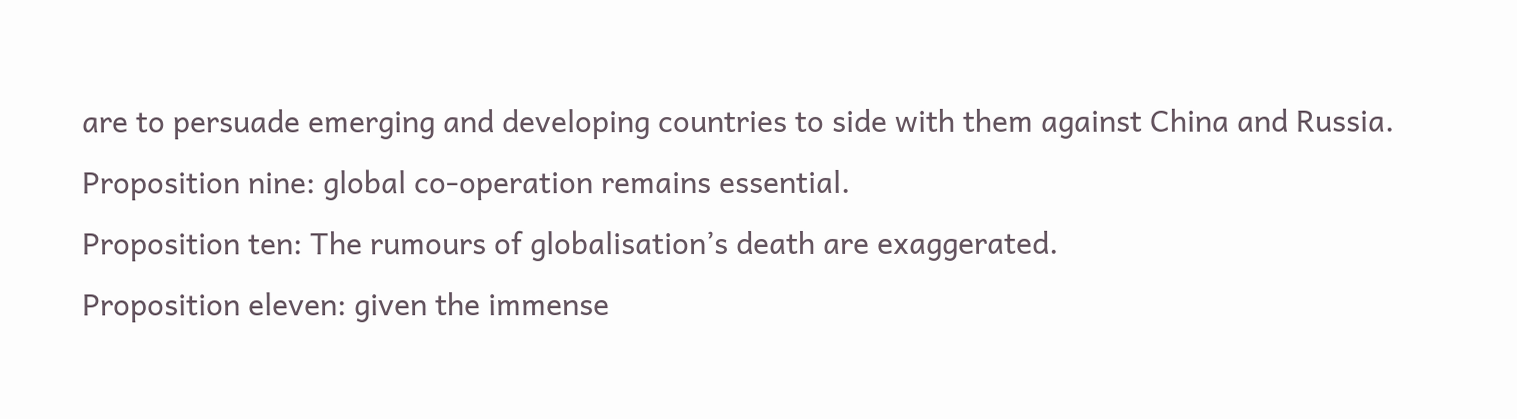are to persuade emerging and developing countries to side with them against China and Russia.
Proposition nine: global co-operation remains essential.
Proposition ten: The rumours of globalisation’s death are exaggerated.
Proposition eleven: given the immense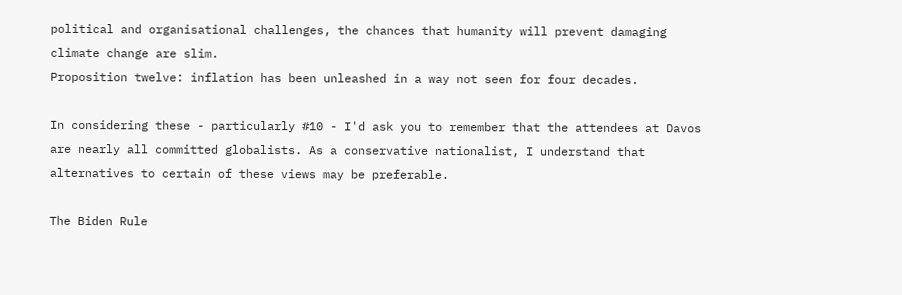political and organisational challenges, the chances that humanity will prevent damaging climate change are slim.
Proposition twelve: inflation has been unleashed in a way not seen for four decades.

In considering these - particularly #10 - I'd ask you to remember that the attendees at Davos are nearly all committed globalists. As a conservative nationalist, I understand that alternatives to certain of these views may be preferable.

The Biden Rule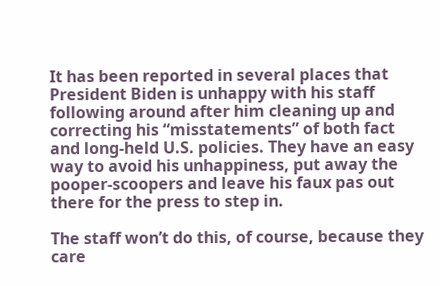It has been reported in several places that President Biden is unhappy with his staff following around after him cleaning up and correcting his “misstatements” of both fact and long-held U.S. policies. They have an easy way to avoid his unhappiness, put away the pooper-scoopers and leave his faux pas out there for the press to step in.

The staff won’t do this, of course, because they care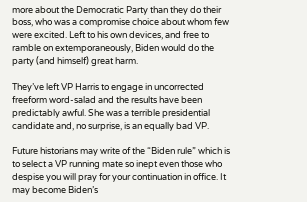more about the Democratic Party than they do their boss, who was a compromise choice about whom few were excited. Left to his own devices, and free to ramble on extemporaneously, Biden would do the party (and himself) great harm.

They’ve left VP Harris to engage in uncorrected freeform word-salad and the results have been predictably awful. She was a terrible presidential candidate and, no surprise, is an equally bad VP.

Future historians may write of the “Biden rule” which is to select a VP running mate so inept even those who despise you will pray for your continuation in office. It may become Biden’s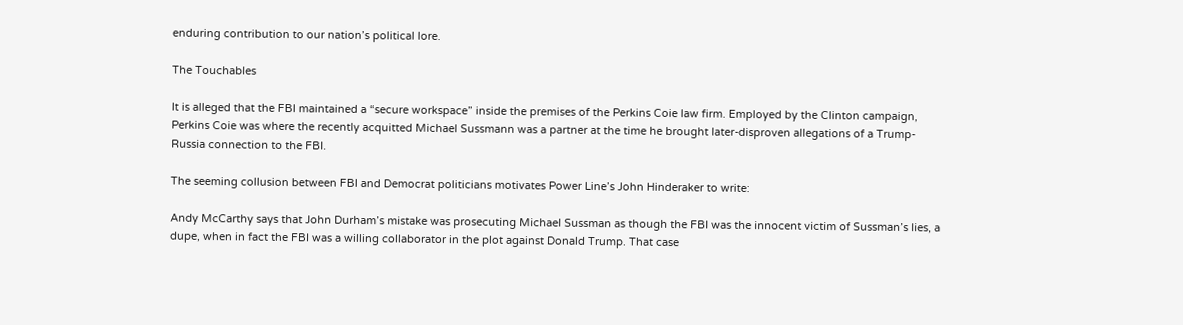enduring contribution to our nation’s political lore.

The Touchables

It is alleged that the FBI maintained a “secure workspace” inside the premises of the Perkins Coie law firm. Employed by the Clinton campaign, Perkins Coie was where the recently acquitted Michael Sussmann was a partner at the time he brought later-disproven allegations of a Trump-Russia connection to the FBI.

The seeming collusion between FBI and Democrat politicians motivates Power Line’s John Hinderaker to write:

Andy McCarthy says that John Durham’s mistake was prosecuting Michael Sussman as though the FBI was the innocent victim of Sussman’s lies, a dupe, when in fact the FBI was a willing collaborator in the plot against Donald Trump. That case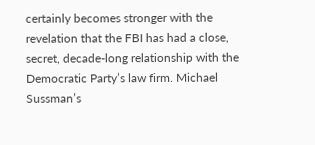certainly becomes stronger with the revelation that the FBI has had a close, secret, decade-long relationship with the Democratic Party’s law firm. Michael Sussman’s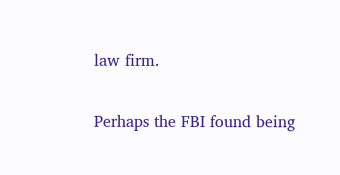law firm.

Perhaps the FBI found being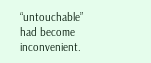“untouchable” had become inconvenient.